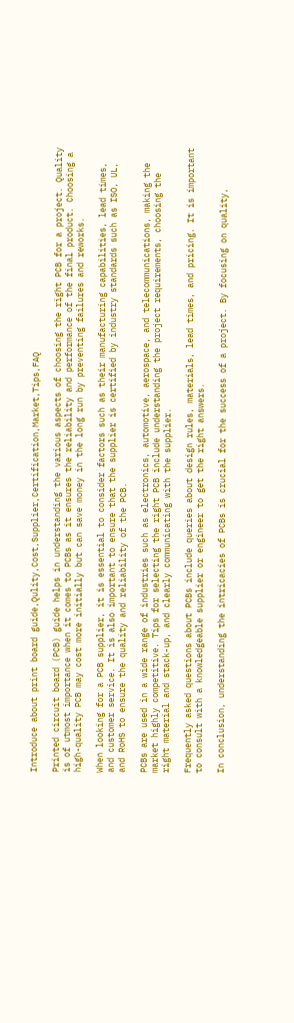Introduce about print board guide,Qulity,Cost,Supplier,Certification,Market,Tips,FAQ

Printed circuit board (PCB) guide helps in understanding the various aspects of choosing the right PCB for a project. Quality is of utmost importance when it comes to PCBs as it ensures the reliability and performance of the final product. Choosing a high-quality PCB may cost more initially but can save money in the long run by preventing failures and reworks.

When looking for a PCB supplier, it is essential to consider factors such as their manufacturing capabilities, lead times, and customer service. It is also important to ensure that the supplier is certified by industry standards such as ISO, UL, and RoHS to ensure the quality and reliability of the PCB.

PCBs are used in a wide range of industries such as electronics, automotive, aerospace, and telecommunications, making the market highly competitive. Tips for selecting the right PCB include understanding the project requirements, choosing the right material and stack-up, and clearly communicating with the supplier.

Frequently asked questions about PCBs include queries about design rules, materials, lead times, and pricing. It is important to consult with a knowledgeable supplier or engineer to get the right answers.

In conclusion, understanding the intricacies of PCBs is crucial for the success of a project. By focusing on quality,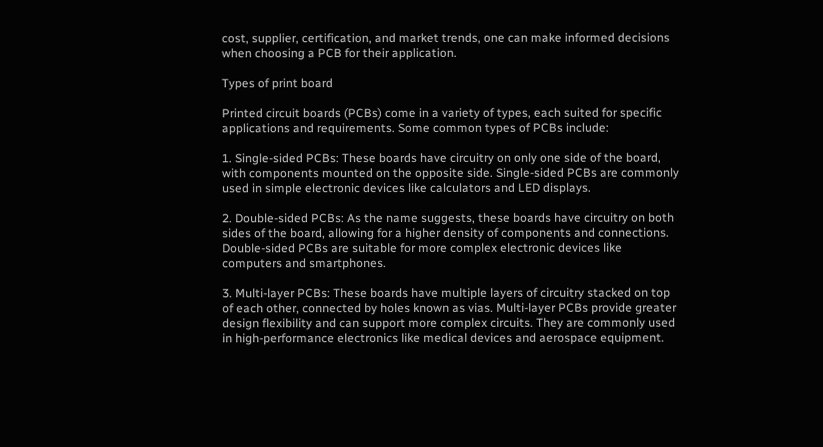cost, supplier, certification, and market trends, one can make informed decisions when choosing a PCB for their application.

Types of print board

Printed circuit boards (PCBs) come in a variety of types, each suited for specific applications and requirements. Some common types of PCBs include:

1. Single-sided PCBs: These boards have circuitry on only one side of the board, with components mounted on the opposite side. Single-sided PCBs are commonly used in simple electronic devices like calculators and LED displays.

2. Double-sided PCBs: As the name suggests, these boards have circuitry on both sides of the board, allowing for a higher density of components and connections. Double-sided PCBs are suitable for more complex electronic devices like computers and smartphones.

3. Multi-layer PCBs: These boards have multiple layers of circuitry stacked on top of each other, connected by holes known as vias. Multi-layer PCBs provide greater design flexibility and can support more complex circuits. They are commonly used in high-performance electronics like medical devices and aerospace equipment.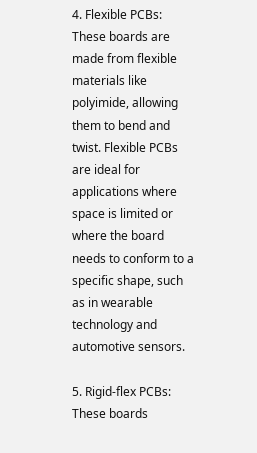4. Flexible PCBs: These boards are made from flexible materials like polyimide, allowing them to bend and twist. Flexible PCBs are ideal for applications where space is limited or where the board needs to conform to a specific shape, such as in wearable technology and automotive sensors.

5. Rigid-flex PCBs: These boards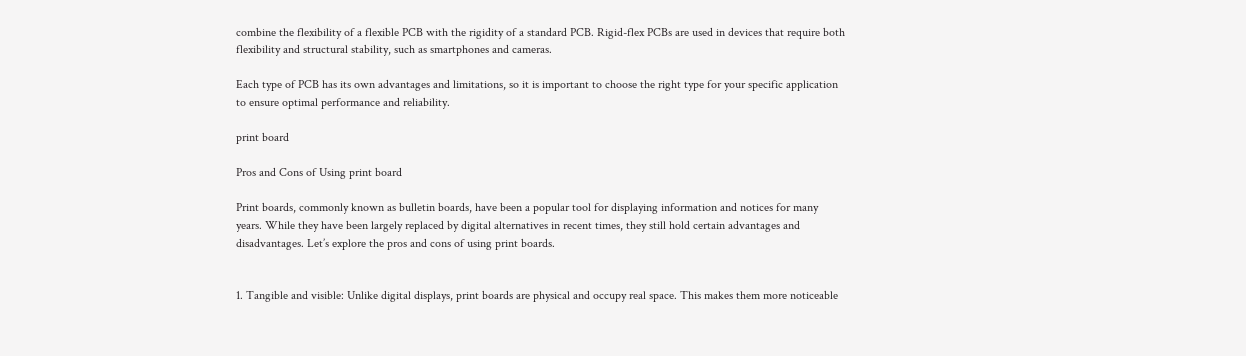combine the flexibility of a flexible PCB with the rigidity of a standard PCB. Rigid-flex PCBs are used in devices that require both flexibility and structural stability, such as smartphones and cameras.

Each type of PCB has its own advantages and limitations, so it is important to choose the right type for your specific application to ensure optimal performance and reliability.

print board

Pros and Cons of Using print board

Print boards, commonly known as bulletin boards, have been a popular tool for displaying information and notices for many years. While they have been largely replaced by digital alternatives in recent times, they still hold certain advantages and disadvantages. Let’s explore the pros and cons of using print boards.


1. Tangible and visible: Unlike digital displays, print boards are physical and occupy real space. This makes them more noticeable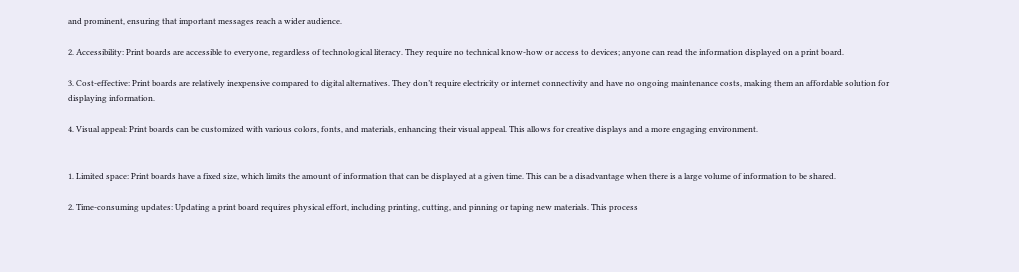and prominent, ensuring that important messages reach a wider audience.

2. Accessibility: Print boards are accessible to everyone, regardless of technological literacy. They require no technical know-how or access to devices; anyone can read the information displayed on a print board.

3. Cost-effective: Print boards are relatively inexpensive compared to digital alternatives. They don’t require electricity or internet connectivity and have no ongoing maintenance costs, making them an affordable solution for displaying information.

4. Visual appeal: Print boards can be customized with various colors, fonts, and materials, enhancing their visual appeal. This allows for creative displays and a more engaging environment.


1. Limited space: Print boards have a fixed size, which limits the amount of information that can be displayed at a given time. This can be a disadvantage when there is a large volume of information to be shared.

2. Time-consuming updates: Updating a print board requires physical effort, including printing, cutting, and pinning or taping new materials. This process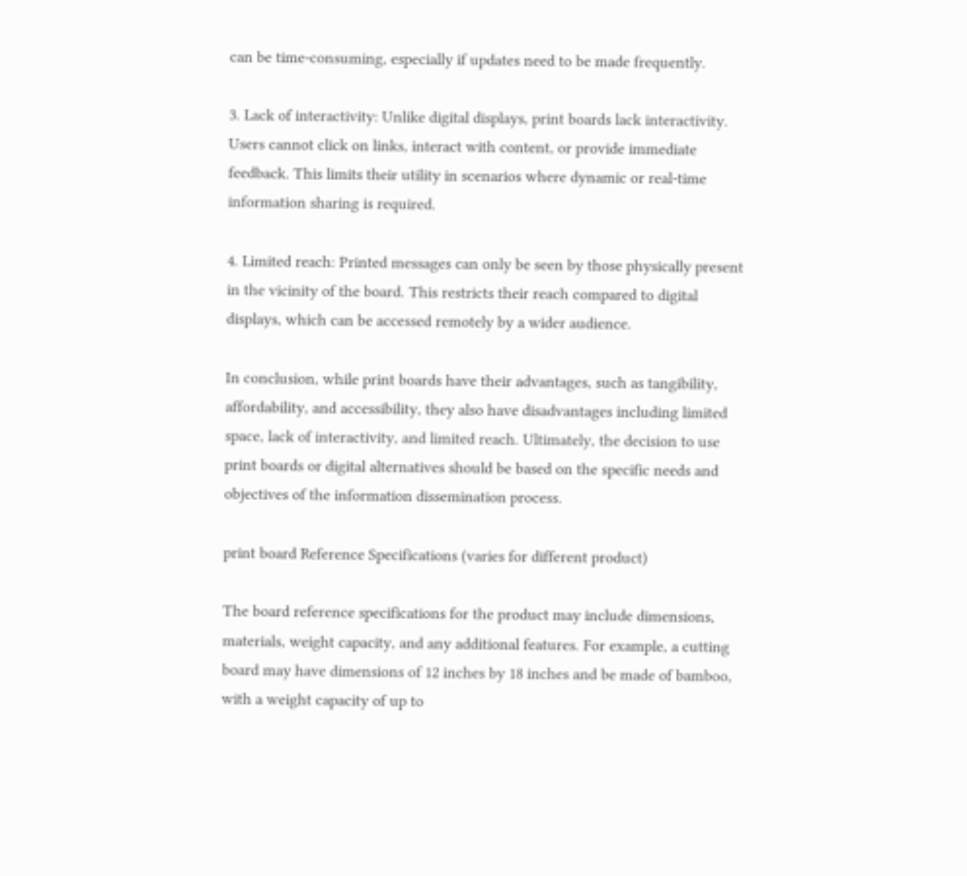can be time-consuming, especially if updates need to be made frequently.

3. Lack of interactivity: Unlike digital displays, print boards lack interactivity. Users cannot click on links, interact with content, or provide immediate feedback. This limits their utility in scenarios where dynamic or real-time information sharing is required.

4. Limited reach: Printed messages can only be seen by those physically present in the vicinity of the board. This restricts their reach compared to digital displays, which can be accessed remotely by a wider audience.

In conclusion, while print boards have their advantages, such as tangibility, affordability, and accessibility, they also have disadvantages including limited space, lack of interactivity, and limited reach. Ultimately, the decision to use print boards or digital alternatives should be based on the specific needs and objectives of the information dissemination process.

print board Reference Specifications (varies for different product)

The board reference specifications for the product may include dimensions, materials, weight capacity, and any additional features. For example, a cutting board may have dimensions of 12 inches by 18 inches and be made of bamboo, with a weight capacity of up to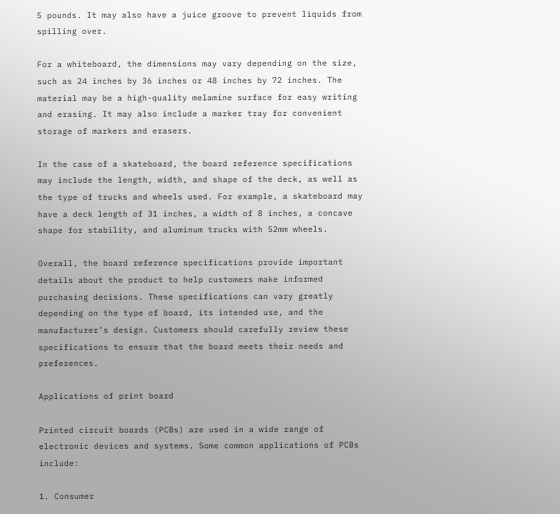5 pounds. It may also have a juice groove to prevent liquids from spilling over.

For a whiteboard, the dimensions may vary depending on the size, such as 24 inches by 36 inches or 48 inches by 72 inches. The material may be a high-quality melamine surface for easy writing and erasing. It may also include a marker tray for convenient storage of markers and erasers.

In the case of a skateboard, the board reference specifications may include the length, width, and shape of the deck, as well as the type of trucks and wheels used. For example, a skateboard may have a deck length of 31 inches, a width of 8 inches, a concave shape for stability, and aluminum trucks with 52mm wheels.

Overall, the board reference specifications provide important details about the product to help customers make informed purchasing decisions. These specifications can vary greatly depending on the type of board, its intended use, and the manufacturer’s design. Customers should carefully review these specifications to ensure that the board meets their needs and preferences.

Applications of print board

Printed circuit boards (PCBs) are used in a wide range of electronic devices and systems. Some common applications of PCBs include:

1. Consumer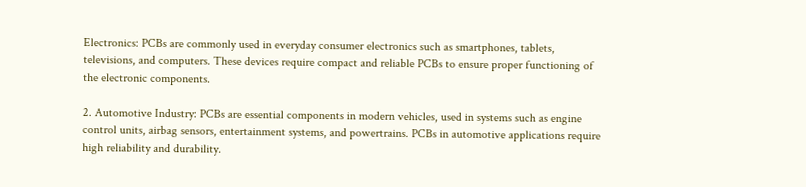Electronics: PCBs are commonly used in everyday consumer electronics such as smartphones, tablets, televisions, and computers. These devices require compact and reliable PCBs to ensure proper functioning of the electronic components.

2. Automotive Industry: PCBs are essential components in modern vehicles, used in systems such as engine control units, airbag sensors, entertainment systems, and powertrains. PCBs in automotive applications require high reliability and durability.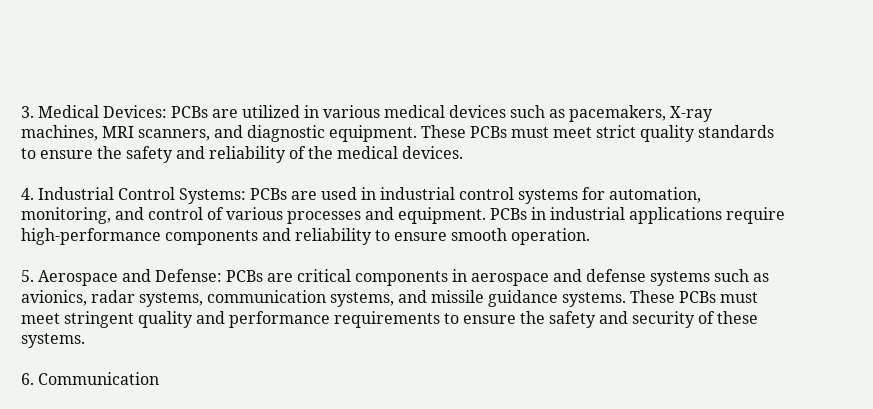3. Medical Devices: PCBs are utilized in various medical devices such as pacemakers, X-ray machines, MRI scanners, and diagnostic equipment. These PCBs must meet strict quality standards to ensure the safety and reliability of the medical devices.

4. Industrial Control Systems: PCBs are used in industrial control systems for automation, monitoring, and control of various processes and equipment. PCBs in industrial applications require high-performance components and reliability to ensure smooth operation.

5. Aerospace and Defense: PCBs are critical components in aerospace and defense systems such as avionics, radar systems, communication systems, and missile guidance systems. These PCBs must meet stringent quality and performance requirements to ensure the safety and security of these systems.

6. Communication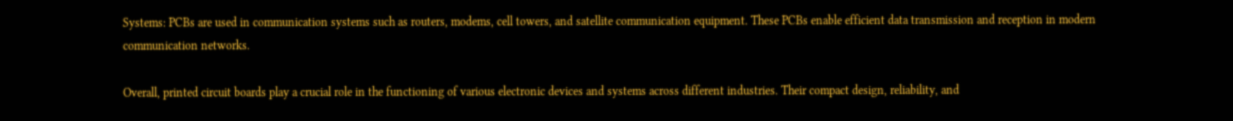Systems: PCBs are used in communication systems such as routers, modems, cell towers, and satellite communication equipment. These PCBs enable efficient data transmission and reception in modern communication networks.

Overall, printed circuit boards play a crucial role in the functioning of various electronic devices and systems across different industries. Their compact design, reliability, and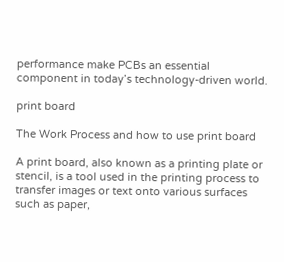performance make PCBs an essential component in today’s technology-driven world.

print board

The Work Process and how to use print board

A print board, also known as a printing plate or stencil, is a tool used in the printing process to transfer images or text onto various surfaces such as paper,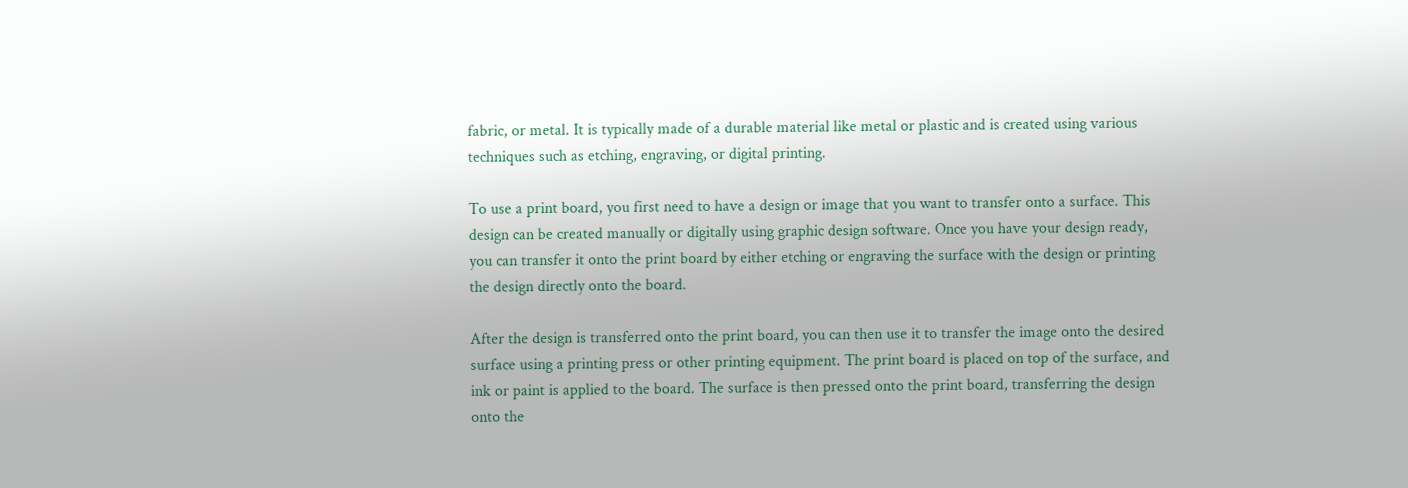fabric, or metal. It is typically made of a durable material like metal or plastic and is created using various techniques such as etching, engraving, or digital printing.

To use a print board, you first need to have a design or image that you want to transfer onto a surface. This design can be created manually or digitally using graphic design software. Once you have your design ready, you can transfer it onto the print board by either etching or engraving the surface with the design or printing the design directly onto the board.

After the design is transferred onto the print board, you can then use it to transfer the image onto the desired surface using a printing press or other printing equipment. The print board is placed on top of the surface, and ink or paint is applied to the board. The surface is then pressed onto the print board, transferring the design onto the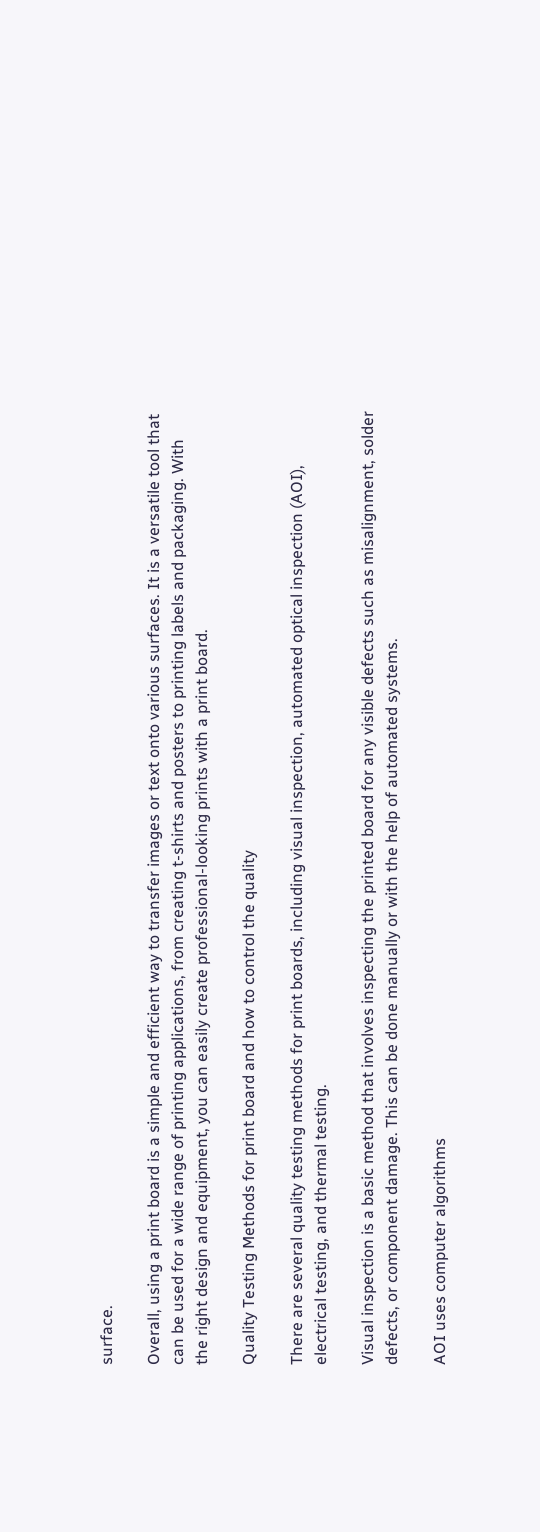surface.

Overall, using a print board is a simple and efficient way to transfer images or text onto various surfaces. It is a versatile tool that can be used for a wide range of printing applications, from creating t-shirts and posters to printing labels and packaging. With the right design and equipment, you can easily create professional-looking prints with a print board.

Quality Testing Methods for print board and how to control the quality

There are several quality testing methods for print boards, including visual inspection, automated optical inspection (AOI), electrical testing, and thermal testing.

Visual inspection is a basic method that involves inspecting the printed board for any visible defects such as misalignment, solder defects, or component damage. This can be done manually or with the help of automated systems.

AOI uses computer algorithms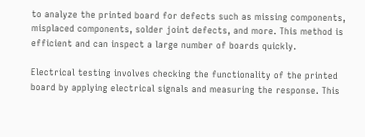to analyze the printed board for defects such as missing components, misplaced components, solder joint defects, and more. This method is efficient and can inspect a large number of boards quickly.

Electrical testing involves checking the functionality of the printed board by applying electrical signals and measuring the response. This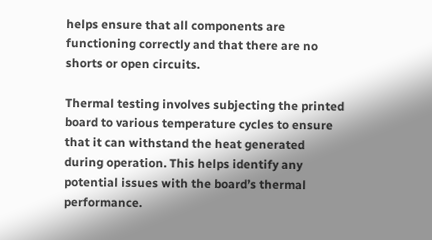helps ensure that all components are functioning correctly and that there are no shorts or open circuits.

Thermal testing involves subjecting the printed board to various temperature cycles to ensure that it can withstand the heat generated during operation. This helps identify any potential issues with the board’s thermal performance.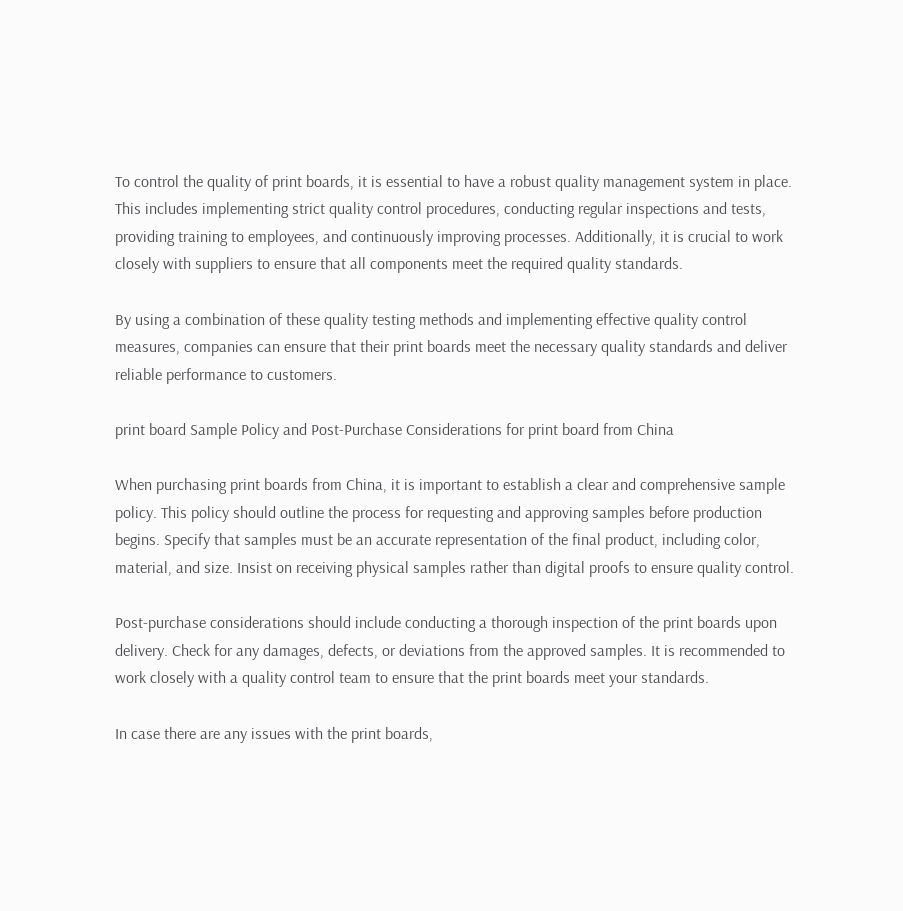To control the quality of print boards, it is essential to have a robust quality management system in place. This includes implementing strict quality control procedures, conducting regular inspections and tests, providing training to employees, and continuously improving processes. Additionally, it is crucial to work closely with suppliers to ensure that all components meet the required quality standards.

By using a combination of these quality testing methods and implementing effective quality control measures, companies can ensure that their print boards meet the necessary quality standards and deliver reliable performance to customers.

print board Sample Policy and Post-Purchase Considerations for print board from China

When purchasing print boards from China, it is important to establish a clear and comprehensive sample policy. This policy should outline the process for requesting and approving samples before production begins. Specify that samples must be an accurate representation of the final product, including color, material, and size. Insist on receiving physical samples rather than digital proofs to ensure quality control.

Post-purchase considerations should include conducting a thorough inspection of the print boards upon delivery. Check for any damages, defects, or deviations from the approved samples. It is recommended to work closely with a quality control team to ensure that the print boards meet your standards.

In case there are any issues with the print boards,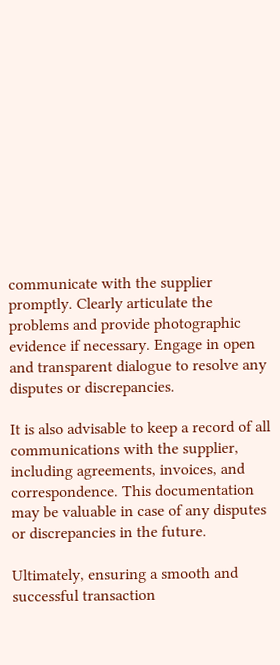communicate with the supplier promptly. Clearly articulate the problems and provide photographic evidence if necessary. Engage in open and transparent dialogue to resolve any disputes or discrepancies.

It is also advisable to keep a record of all communications with the supplier, including agreements, invoices, and correspondence. This documentation may be valuable in case of any disputes or discrepancies in the future.

Ultimately, ensuring a smooth and successful transaction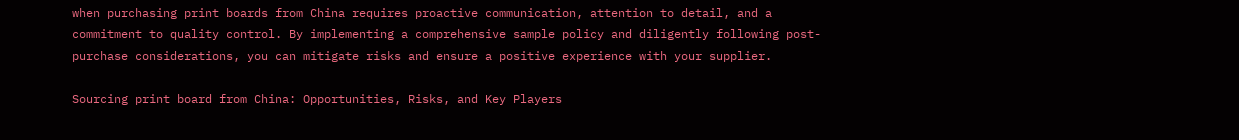when purchasing print boards from China requires proactive communication, attention to detail, and a commitment to quality control. By implementing a comprehensive sample policy and diligently following post-purchase considerations, you can mitigate risks and ensure a positive experience with your supplier.

Sourcing print board from China: Opportunities, Risks, and Key Players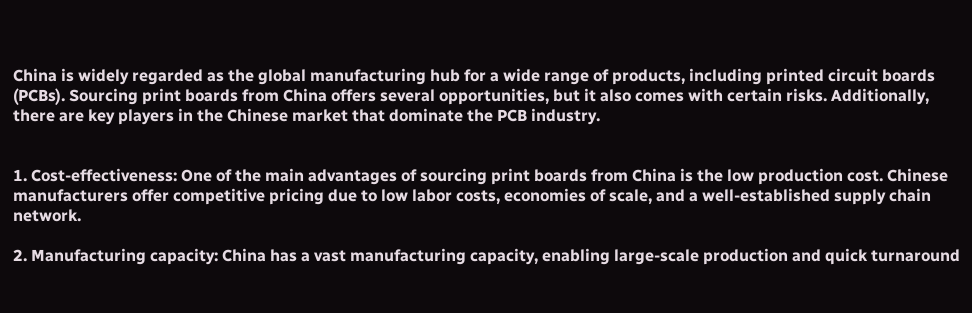China is widely regarded as the global manufacturing hub for a wide range of products, including printed circuit boards (PCBs). Sourcing print boards from China offers several opportunities, but it also comes with certain risks. Additionally, there are key players in the Chinese market that dominate the PCB industry.


1. Cost-effectiveness: One of the main advantages of sourcing print boards from China is the low production cost. Chinese manufacturers offer competitive pricing due to low labor costs, economies of scale, and a well-established supply chain network.

2. Manufacturing capacity: China has a vast manufacturing capacity, enabling large-scale production and quick turnaround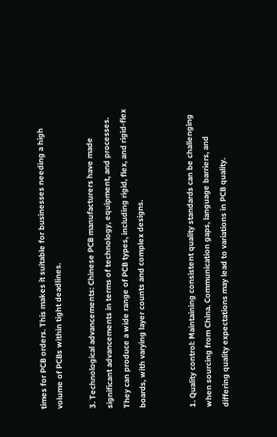times for PCB orders. This makes it suitable for businesses needing a high volume of PCBs within tight deadlines.

3. Technological advancements: Chinese PCB manufacturers have made significant advancements in terms of technology, equipment, and processes. They can produce a wide range of PCB types, including rigid, flex, and rigid-flex boards, with varying layer counts and complex designs.


1. Quality control: Maintaining consistent quality standards can be challenging when sourcing from China. Communication gaps, language barriers, and differing quality expectations may lead to variations in PCB quality.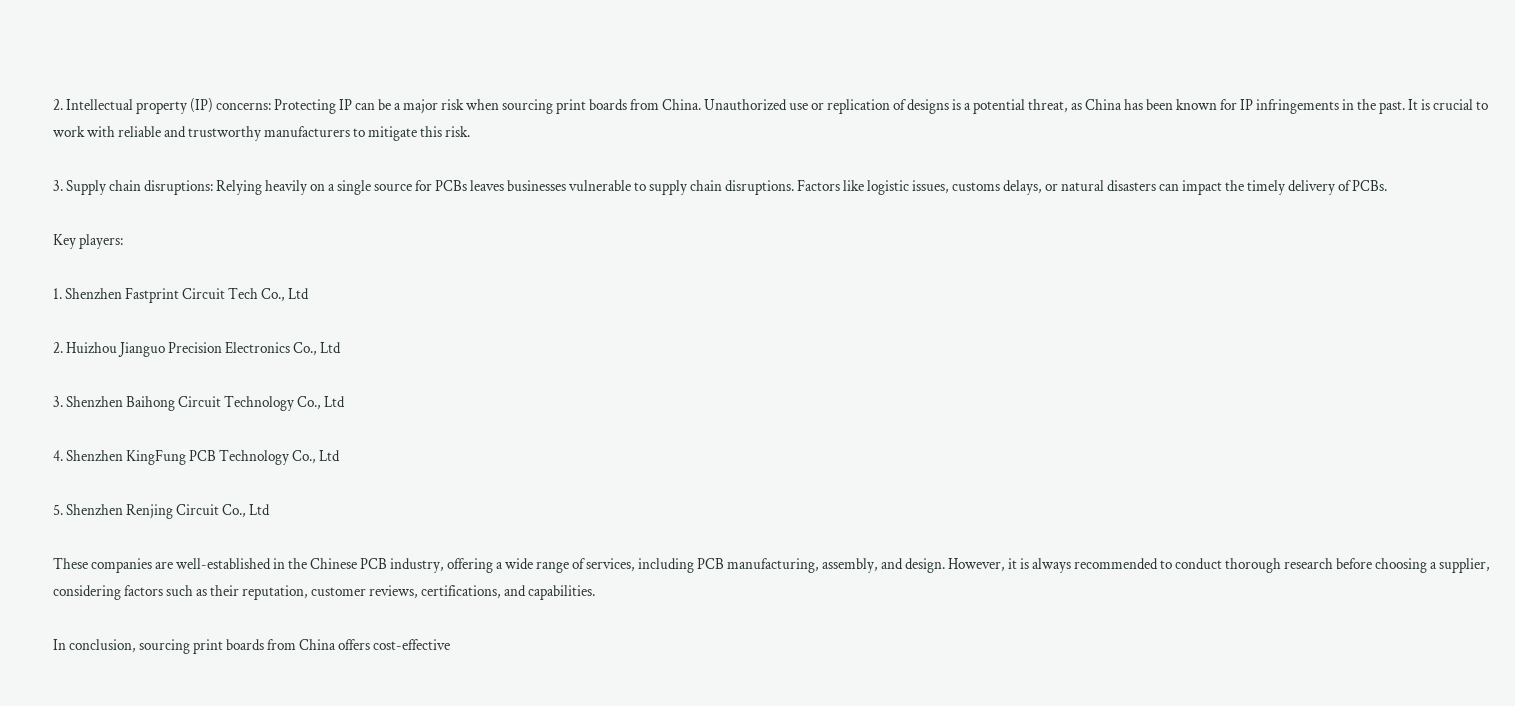2. Intellectual property (IP) concerns: Protecting IP can be a major risk when sourcing print boards from China. Unauthorized use or replication of designs is a potential threat, as China has been known for IP infringements in the past. It is crucial to work with reliable and trustworthy manufacturers to mitigate this risk.

3. Supply chain disruptions: Relying heavily on a single source for PCBs leaves businesses vulnerable to supply chain disruptions. Factors like logistic issues, customs delays, or natural disasters can impact the timely delivery of PCBs.

Key players:

1. Shenzhen Fastprint Circuit Tech Co., Ltd

2. Huizhou Jianguo Precision Electronics Co., Ltd

3. Shenzhen Baihong Circuit Technology Co., Ltd

4. Shenzhen KingFung PCB Technology Co., Ltd

5. Shenzhen Renjing Circuit Co., Ltd

These companies are well-established in the Chinese PCB industry, offering a wide range of services, including PCB manufacturing, assembly, and design. However, it is always recommended to conduct thorough research before choosing a supplier, considering factors such as their reputation, customer reviews, certifications, and capabilities.

In conclusion, sourcing print boards from China offers cost-effective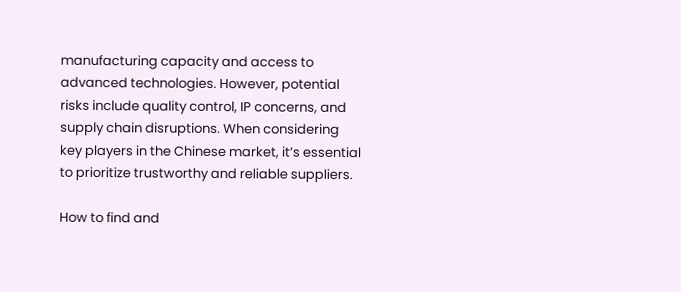manufacturing capacity and access to advanced technologies. However, potential risks include quality control, IP concerns, and supply chain disruptions. When considering key players in the Chinese market, it’s essential to prioritize trustworthy and reliable suppliers.

How to find and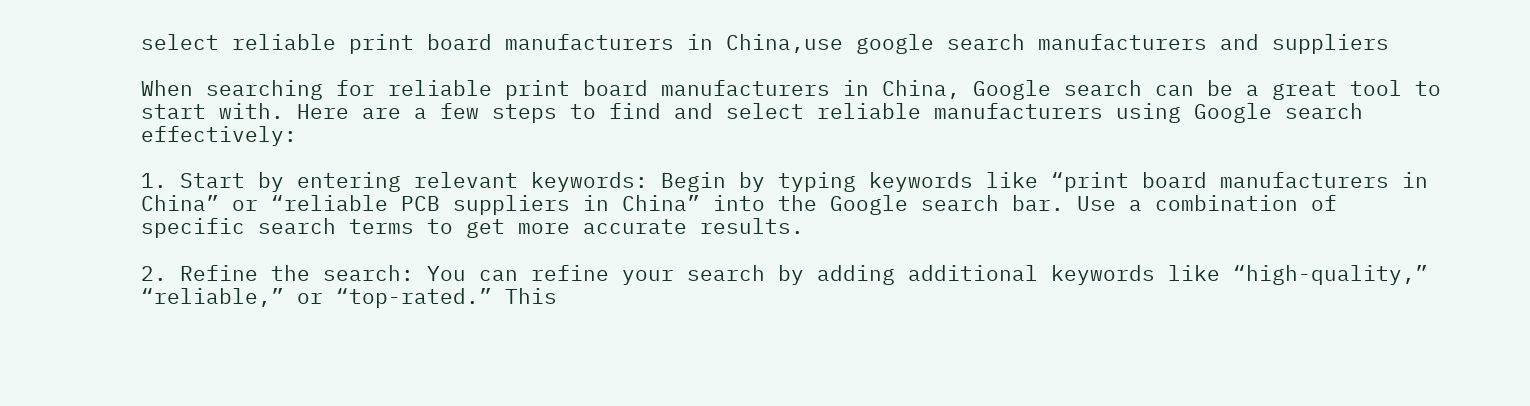select reliable print board manufacturers in China,use google search manufacturers and suppliers

When searching for reliable print board manufacturers in China, Google search can be a great tool to start with. Here are a few steps to find and select reliable manufacturers using Google search effectively:

1. Start by entering relevant keywords: Begin by typing keywords like “print board manufacturers in China” or “reliable PCB suppliers in China” into the Google search bar. Use a combination of specific search terms to get more accurate results.

2. Refine the search: You can refine your search by adding additional keywords like “high-quality,” “reliable,” or “top-rated.” This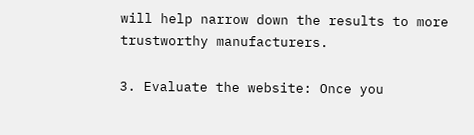will help narrow down the results to more trustworthy manufacturers.

3. Evaluate the website: Once you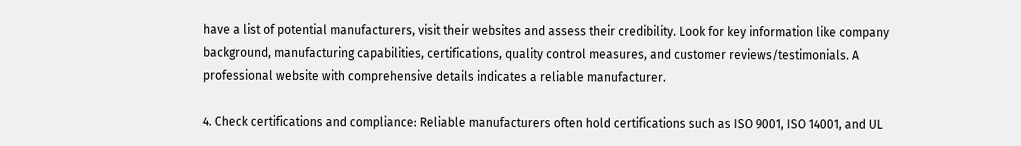have a list of potential manufacturers, visit their websites and assess their credibility. Look for key information like company background, manufacturing capabilities, certifications, quality control measures, and customer reviews/testimonials. A professional website with comprehensive details indicates a reliable manufacturer.

4. Check certifications and compliance: Reliable manufacturers often hold certifications such as ISO 9001, ISO 14001, and UL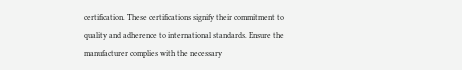certification. These certifications signify their commitment to quality and adherence to international standards. Ensure the manufacturer complies with the necessary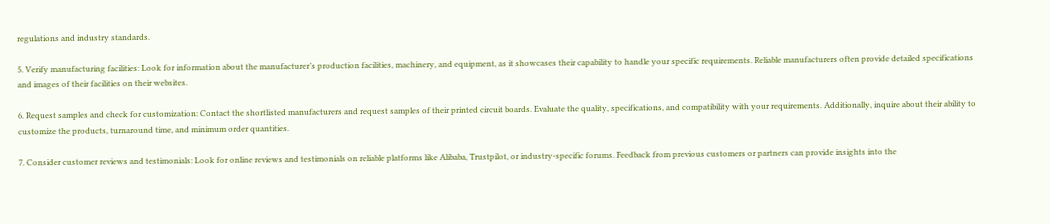regulations and industry standards.

5. Verify manufacturing facilities: Look for information about the manufacturer’s production facilities, machinery, and equipment, as it showcases their capability to handle your specific requirements. Reliable manufacturers often provide detailed specifications and images of their facilities on their websites.

6. Request samples and check for customization: Contact the shortlisted manufacturers and request samples of their printed circuit boards. Evaluate the quality, specifications, and compatibility with your requirements. Additionally, inquire about their ability to customize the products, turnaround time, and minimum order quantities.

7. Consider customer reviews and testimonials: Look for online reviews and testimonials on reliable platforms like Alibaba, Trustpilot, or industry-specific forums. Feedback from previous customers or partners can provide insights into the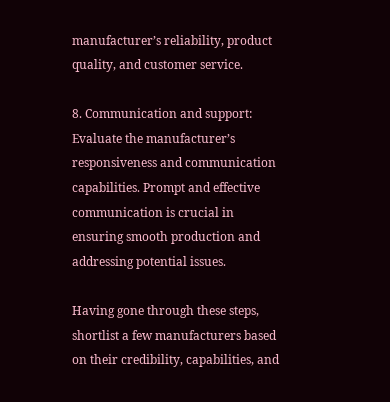manufacturer’s reliability, product quality, and customer service.

8. Communication and support: Evaluate the manufacturer’s responsiveness and communication capabilities. Prompt and effective communication is crucial in ensuring smooth production and addressing potential issues.

Having gone through these steps, shortlist a few manufacturers based on their credibility, capabilities, and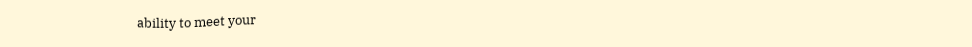ability to meet your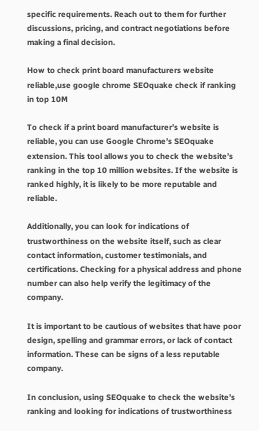specific requirements. Reach out to them for further discussions, pricing, and contract negotiations before making a final decision.

How to check print board manufacturers website reliable,use google chrome SEOquake check if ranking in top 10M

To check if a print board manufacturer’s website is reliable, you can use Google Chrome’s SEOquake extension. This tool allows you to check the website’s ranking in the top 10 million websites. If the website is ranked highly, it is likely to be more reputable and reliable.

Additionally, you can look for indications of trustworthiness on the website itself, such as clear contact information, customer testimonials, and certifications. Checking for a physical address and phone number can also help verify the legitimacy of the company.

It is important to be cautious of websites that have poor design, spelling and grammar errors, or lack of contact information. These can be signs of a less reputable company.

In conclusion, using SEOquake to check the website’s ranking and looking for indications of trustworthiness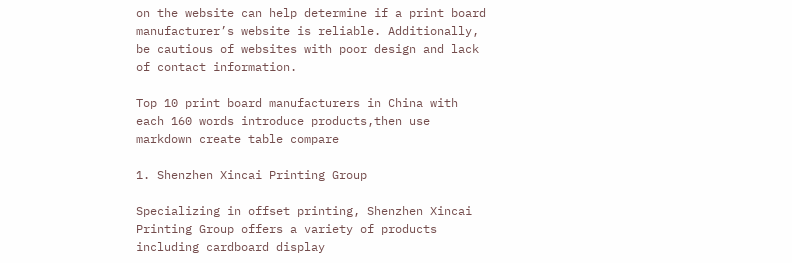on the website can help determine if a print board manufacturer’s website is reliable. Additionally, be cautious of websites with poor design and lack of contact information.

Top 10 print board manufacturers in China with each 160 words introduce products,then use markdown create table compare

1. Shenzhen Xincai Printing Group

Specializing in offset printing, Shenzhen Xincai Printing Group offers a variety of products including cardboard display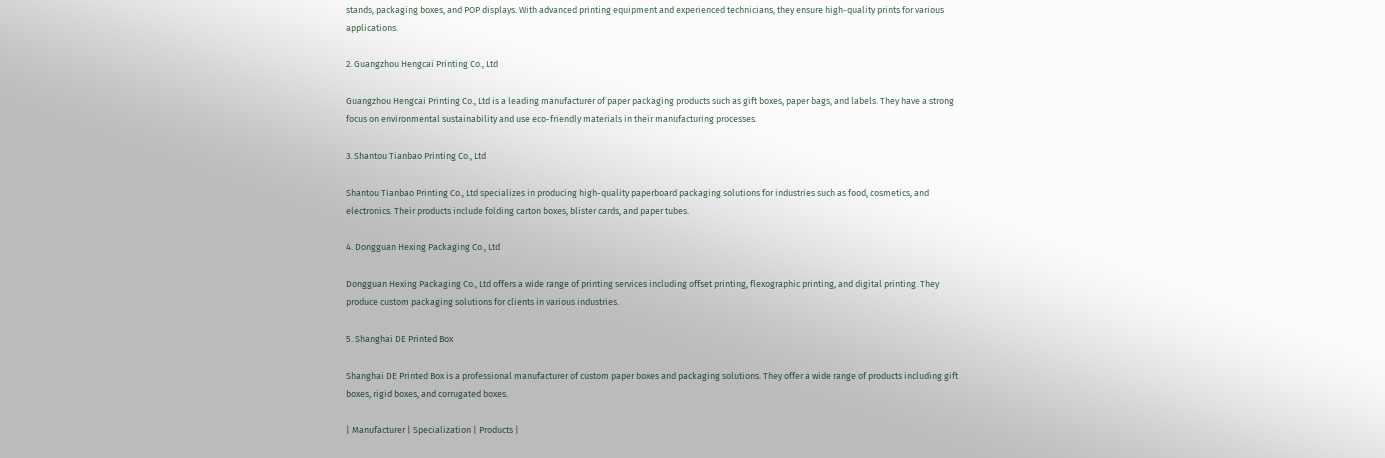stands, packaging boxes, and POP displays. With advanced printing equipment and experienced technicians, they ensure high-quality prints for various applications.

2. Guangzhou Hengcai Printing Co., Ltd

Guangzhou Hengcai Printing Co., Ltd is a leading manufacturer of paper packaging products such as gift boxes, paper bags, and labels. They have a strong focus on environmental sustainability and use eco-friendly materials in their manufacturing processes.

3. Shantou Tianbao Printing Co., Ltd

Shantou Tianbao Printing Co., Ltd specializes in producing high-quality paperboard packaging solutions for industries such as food, cosmetics, and electronics. Their products include folding carton boxes, blister cards, and paper tubes.

4. Dongguan Hexing Packaging Co., Ltd

Dongguan Hexing Packaging Co., Ltd offers a wide range of printing services including offset printing, flexographic printing, and digital printing. They produce custom packaging solutions for clients in various industries.

5. Shanghai DE Printed Box

Shanghai DE Printed Box is a professional manufacturer of custom paper boxes and packaging solutions. They offer a wide range of products including gift boxes, rigid boxes, and corrugated boxes.

| Manufacturer | Specialization | Products |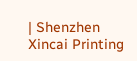| Shenzhen Xincai Printing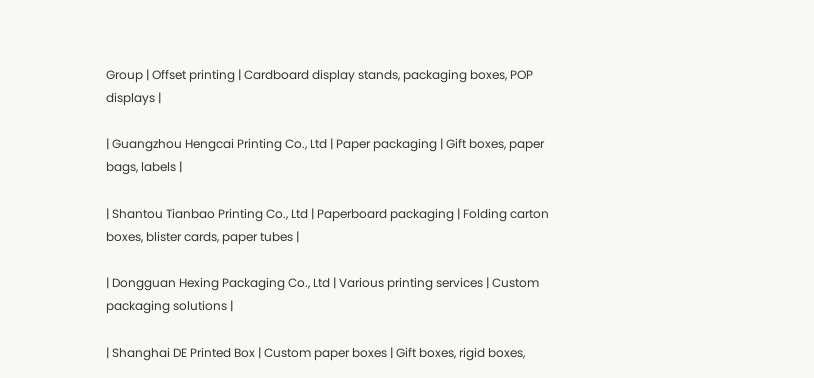Group | Offset printing | Cardboard display stands, packaging boxes, POP displays |

| Guangzhou Hengcai Printing Co., Ltd | Paper packaging | Gift boxes, paper bags, labels |

| Shantou Tianbao Printing Co., Ltd | Paperboard packaging | Folding carton boxes, blister cards, paper tubes |

| Dongguan Hexing Packaging Co., Ltd | Various printing services | Custom packaging solutions |

| Shanghai DE Printed Box | Custom paper boxes | Gift boxes, rigid boxes,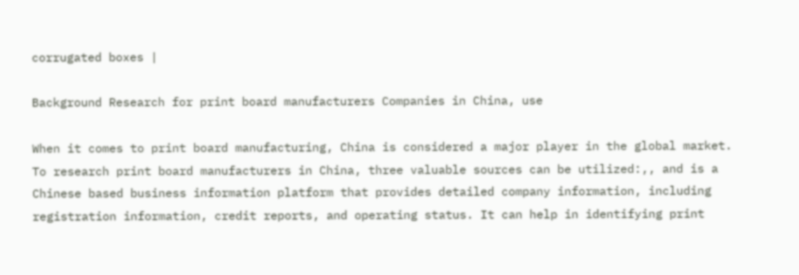corrugated boxes |

Background Research for print board manufacturers Companies in China, use

When it comes to print board manufacturing, China is considered a major player in the global market. To research print board manufacturers in China, three valuable sources can be utilized:,, and is a Chinese based business information platform that provides detailed company information, including registration information, credit reports, and operating status. It can help in identifying print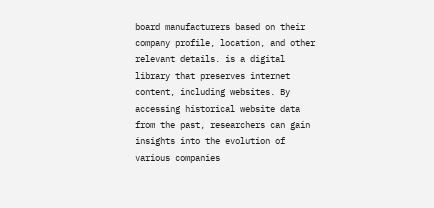board manufacturers based on their company profile, location, and other relevant details. is a digital library that preserves internet content, including websites. By accessing historical website data from the past, researchers can gain insights into the evolution of various companies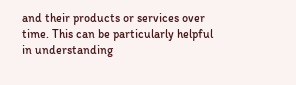and their products or services over time. This can be particularly helpful in understanding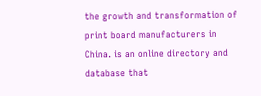the growth and transformation of print board manufacturers in China. is an online directory and database that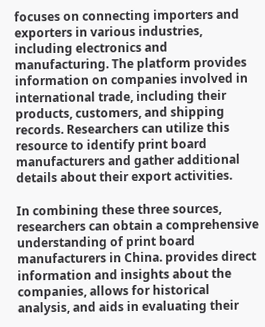focuses on connecting importers and exporters in various industries, including electronics and manufacturing. The platform provides information on companies involved in international trade, including their products, customers, and shipping records. Researchers can utilize this resource to identify print board manufacturers and gather additional details about their export activities.

In combining these three sources, researchers can obtain a comprehensive understanding of print board manufacturers in China. provides direct information and insights about the companies, allows for historical analysis, and aids in evaluating their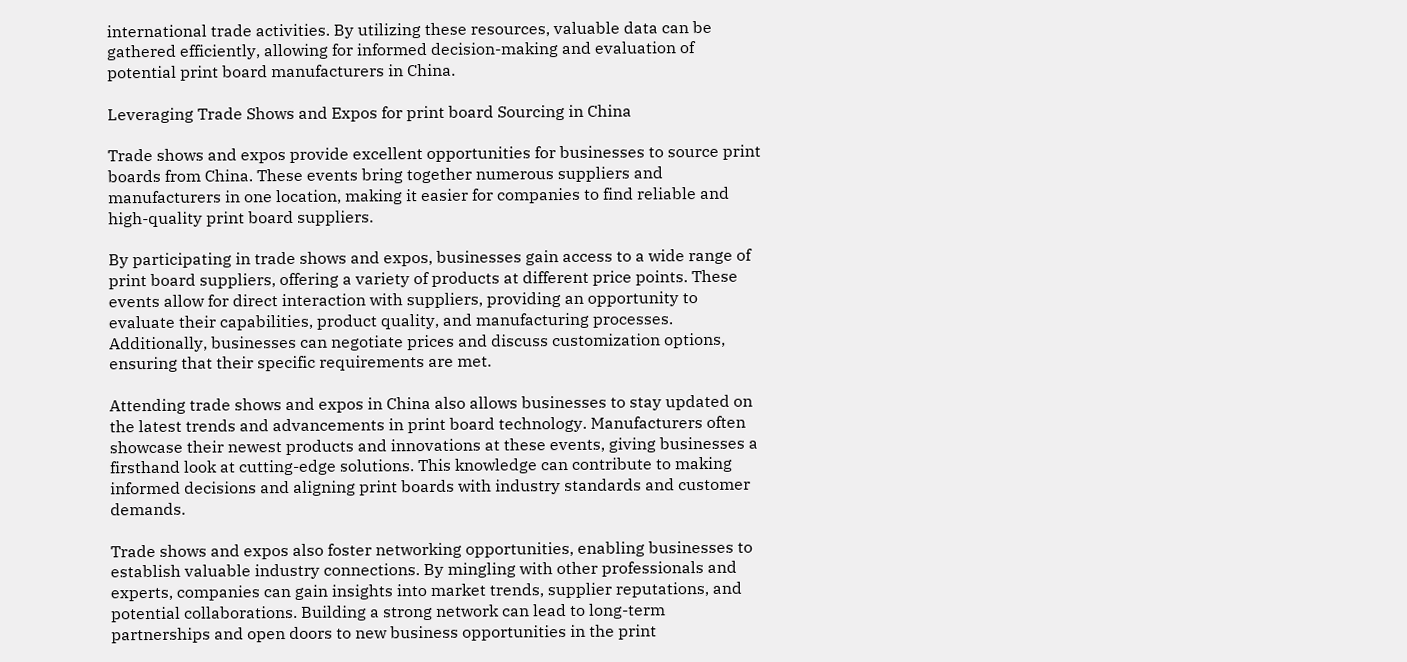international trade activities. By utilizing these resources, valuable data can be gathered efficiently, allowing for informed decision-making and evaluation of potential print board manufacturers in China.

Leveraging Trade Shows and Expos for print board Sourcing in China

Trade shows and expos provide excellent opportunities for businesses to source print boards from China. These events bring together numerous suppliers and manufacturers in one location, making it easier for companies to find reliable and high-quality print board suppliers.

By participating in trade shows and expos, businesses gain access to a wide range of print board suppliers, offering a variety of products at different price points. These events allow for direct interaction with suppliers, providing an opportunity to evaluate their capabilities, product quality, and manufacturing processes. Additionally, businesses can negotiate prices and discuss customization options, ensuring that their specific requirements are met.

Attending trade shows and expos in China also allows businesses to stay updated on the latest trends and advancements in print board technology. Manufacturers often showcase their newest products and innovations at these events, giving businesses a firsthand look at cutting-edge solutions. This knowledge can contribute to making informed decisions and aligning print boards with industry standards and customer demands.

Trade shows and expos also foster networking opportunities, enabling businesses to establish valuable industry connections. By mingling with other professionals and experts, companies can gain insights into market trends, supplier reputations, and potential collaborations. Building a strong network can lead to long-term partnerships and open doors to new business opportunities in the print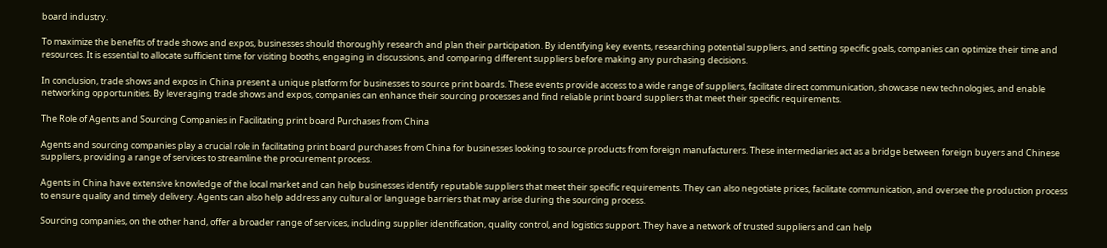board industry.

To maximize the benefits of trade shows and expos, businesses should thoroughly research and plan their participation. By identifying key events, researching potential suppliers, and setting specific goals, companies can optimize their time and resources. It is essential to allocate sufficient time for visiting booths, engaging in discussions, and comparing different suppliers before making any purchasing decisions.

In conclusion, trade shows and expos in China present a unique platform for businesses to source print boards. These events provide access to a wide range of suppliers, facilitate direct communication, showcase new technologies, and enable networking opportunities. By leveraging trade shows and expos, companies can enhance their sourcing processes and find reliable print board suppliers that meet their specific requirements.

The Role of Agents and Sourcing Companies in Facilitating print board Purchases from China

Agents and sourcing companies play a crucial role in facilitating print board purchases from China for businesses looking to source products from foreign manufacturers. These intermediaries act as a bridge between foreign buyers and Chinese suppliers, providing a range of services to streamline the procurement process.

Agents in China have extensive knowledge of the local market and can help businesses identify reputable suppliers that meet their specific requirements. They can also negotiate prices, facilitate communication, and oversee the production process to ensure quality and timely delivery. Agents can also help address any cultural or language barriers that may arise during the sourcing process.

Sourcing companies, on the other hand, offer a broader range of services, including supplier identification, quality control, and logistics support. They have a network of trusted suppliers and can help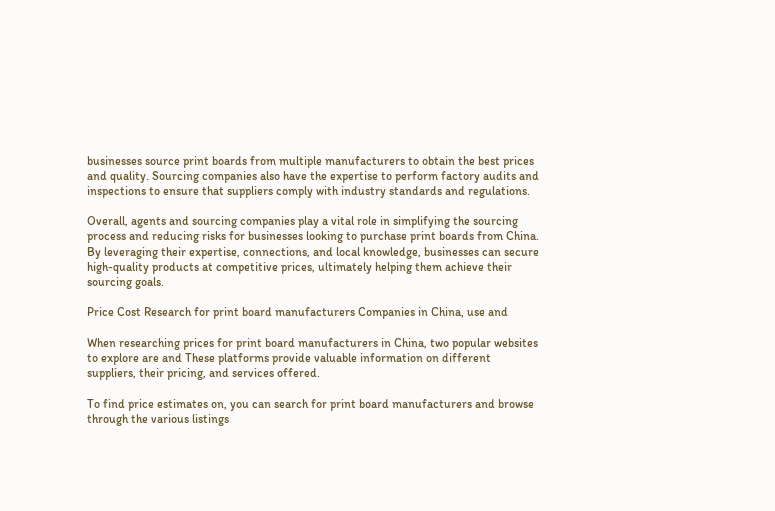businesses source print boards from multiple manufacturers to obtain the best prices and quality. Sourcing companies also have the expertise to perform factory audits and inspections to ensure that suppliers comply with industry standards and regulations.

Overall, agents and sourcing companies play a vital role in simplifying the sourcing process and reducing risks for businesses looking to purchase print boards from China. By leveraging their expertise, connections, and local knowledge, businesses can secure high-quality products at competitive prices, ultimately helping them achieve their sourcing goals.

Price Cost Research for print board manufacturers Companies in China, use and

When researching prices for print board manufacturers in China, two popular websites to explore are and These platforms provide valuable information on different suppliers, their pricing, and services offered.

To find price estimates on, you can search for print board manufacturers and browse through the various listings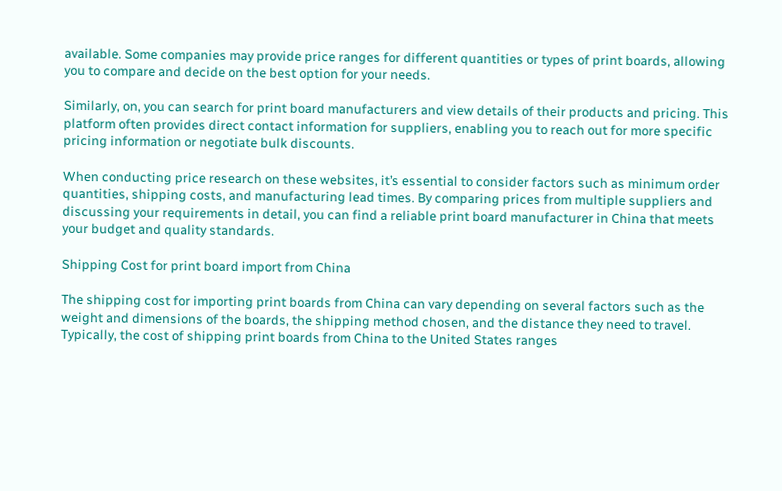available. Some companies may provide price ranges for different quantities or types of print boards, allowing you to compare and decide on the best option for your needs.

Similarly, on, you can search for print board manufacturers and view details of their products and pricing. This platform often provides direct contact information for suppliers, enabling you to reach out for more specific pricing information or negotiate bulk discounts.

When conducting price research on these websites, it’s essential to consider factors such as minimum order quantities, shipping costs, and manufacturing lead times. By comparing prices from multiple suppliers and discussing your requirements in detail, you can find a reliable print board manufacturer in China that meets your budget and quality standards.

Shipping Cost for print board import from China

The shipping cost for importing print boards from China can vary depending on several factors such as the weight and dimensions of the boards, the shipping method chosen, and the distance they need to travel. Typically, the cost of shipping print boards from China to the United States ranges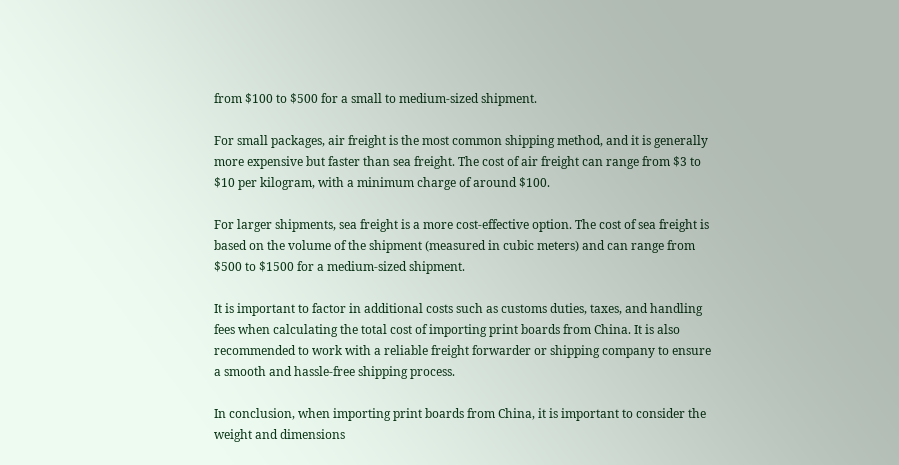from $100 to $500 for a small to medium-sized shipment.

For small packages, air freight is the most common shipping method, and it is generally more expensive but faster than sea freight. The cost of air freight can range from $3 to $10 per kilogram, with a minimum charge of around $100.

For larger shipments, sea freight is a more cost-effective option. The cost of sea freight is based on the volume of the shipment (measured in cubic meters) and can range from $500 to $1500 for a medium-sized shipment.

It is important to factor in additional costs such as customs duties, taxes, and handling fees when calculating the total cost of importing print boards from China. It is also recommended to work with a reliable freight forwarder or shipping company to ensure a smooth and hassle-free shipping process.

In conclusion, when importing print boards from China, it is important to consider the weight and dimensions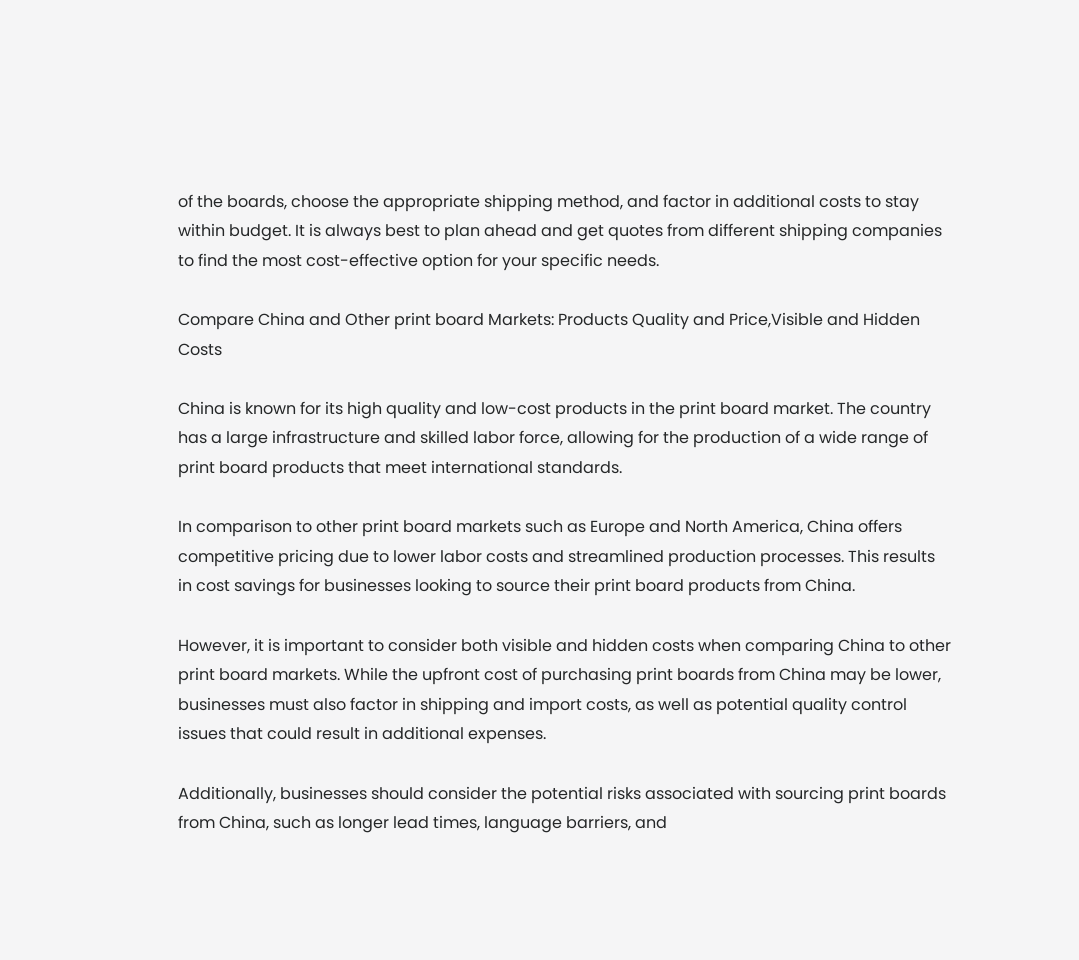of the boards, choose the appropriate shipping method, and factor in additional costs to stay within budget. It is always best to plan ahead and get quotes from different shipping companies to find the most cost-effective option for your specific needs.

Compare China and Other print board Markets: Products Quality and Price,Visible and Hidden Costs

China is known for its high quality and low-cost products in the print board market. The country has a large infrastructure and skilled labor force, allowing for the production of a wide range of print board products that meet international standards.

In comparison to other print board markets such as Europe and North America, China offers competitive pricing due to lower labor costs and streamlined production processes. This results in cost savings for businesses looking to source their print board products from China.

However, it is important to consider both visible and hidden costs when comparing China to other print board markets. While the upfront cost of purchasing print boards from China may be lower, businesses must also factor in shipping and import costs, as well as potential quality control issues that could result in additional expenses.

Additionally, businesses should consider the potential risks associated with sourcing print boards from China, such as longer lead times, language barriers, and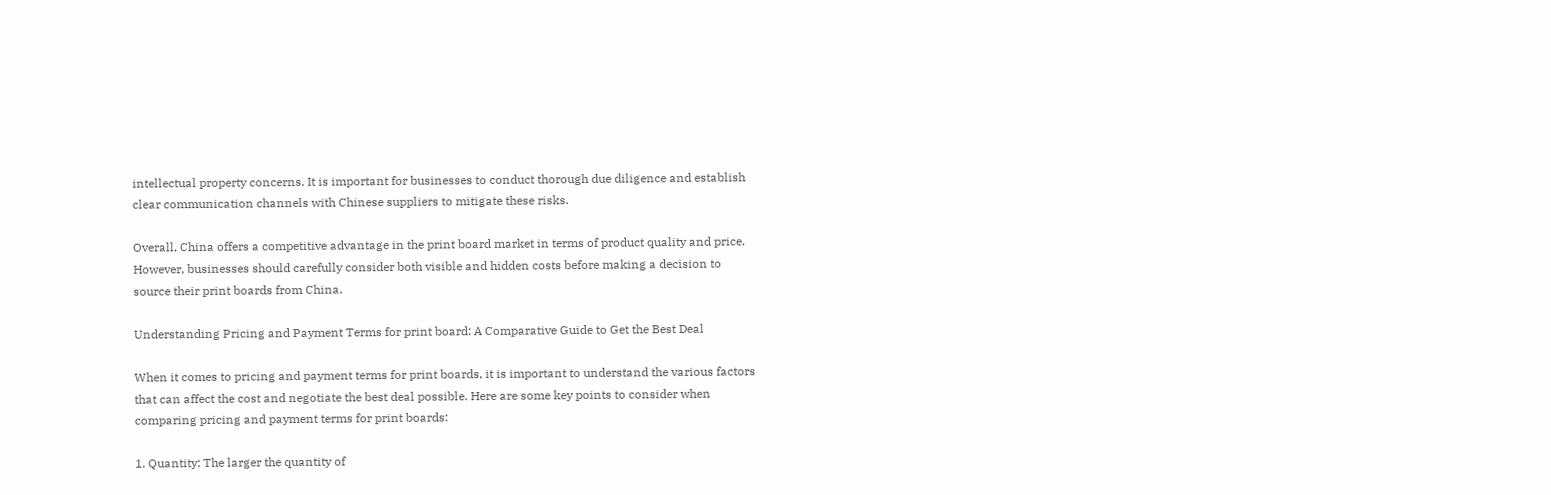intellectual property concerns. It is important for businesses to conduct thorough due diligence and establish clear communication channels with Chinese suppliers to mitigate these risks.

Overall, China offers a competitive advantage in the print board market in terms of product quality and price. However, businesses should carefully consider both visible and hidden costs before making a decision to source their print boards from China.

Understanding Pricing and Payment Terms for print board: A Comparative Guide to Get the Best Deal

When it comes to pricing and payment terms for print boards, it is important to understand the various factors that can affect the cost and negotiate the best deal possible. Here are some key points to consider when comparing pricing and payment terms for print boards:

1. Quantity: The larger the quantity of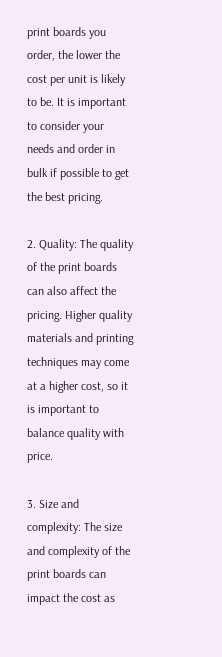print boards you order, the lower the cost per unit is likely to be. It is important to consider your needs and order in bulk if possible to get the best pricing.

2. Quality: The quality of the print boards can also affect the pricing. Higher quality materials and printing techniques may come at a higher cost, so it is important to balance quality with price.

3. Size and complexity: The size and complexity of the print boards can impact the cost as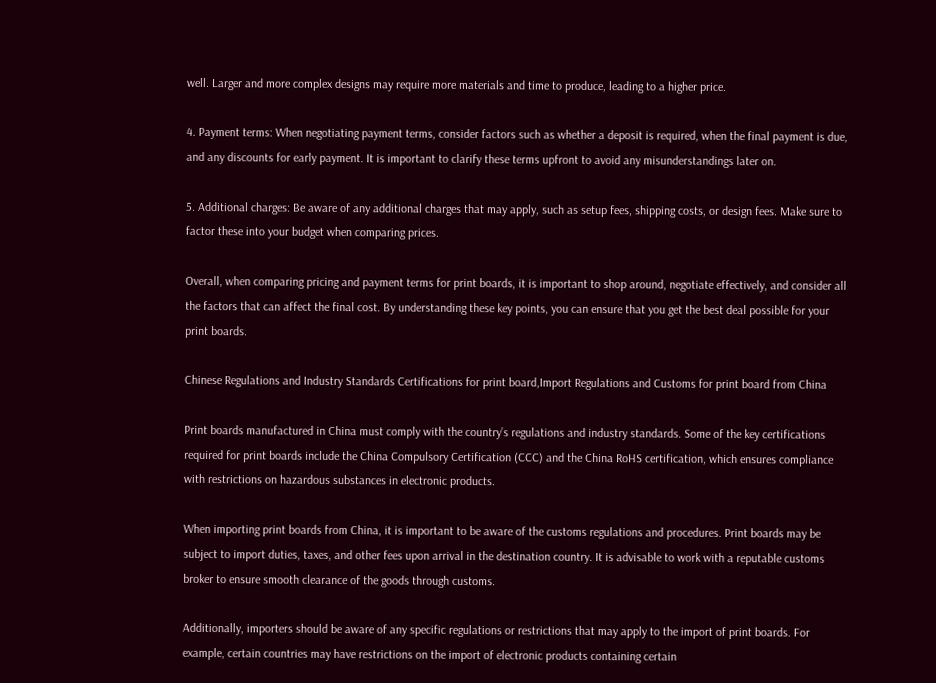well. Larger and more complex designs may require more materials and time to produce, leading to a higher price.

4. Payment terms: When negotiating payment terms, consider factors such as whether a deposit is required, when the final payment is due, and any discounts for early payment. It is important to clarify these terms upfront to avoid any misunderstandings later on.

5. Additional charges: Be aware of any additional charges that may apply, such as setup fees, shipping costs, or design fees. Make sure to factor these into your budget when comparing prices.

Overall, when comparing pricing and payment terms for print boards, it is important to shop around, negotiate effectively, and consider all the factors that can affect the final cost. By understanding these key points, you can ensure that you get the best deal possible for your print boards.

Chinese Regulations and Industry Standards Certifications for print board,Import Regulations and Customs for print board from China

Print boards manufactured in China must comply with the country’s regulations and industry standards. Some of the key certifications required for print boards include the China Compulsory Certification (CCC) and the China RoHS certification, which ensures compliance with restrictions on hazardous substances in electronic products.

When importing print boards from China, it is important to be aware of the customs regulations and procedures. Print boards may be subject to import duties, taxes, and other fees upon arrival in the destination country. It is advisable to work with a reputable customs broker to ensure smooth clearance of the goods through customs.

Additionally, importers should be aware of any specific regulations or restrictions that may apply to the import of print boards. For example, certain countries may have restrictions on the import of electronic products containing certain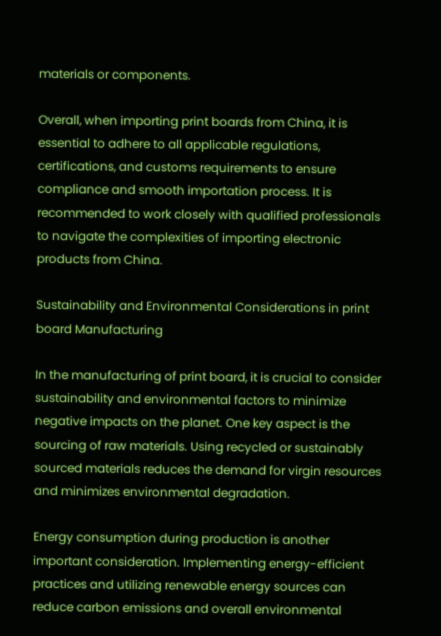materials or components.

Overall, when importing print boards from China, it is essential to adhere to all applicable regulations, certifications, and customs requirements to ensure compliance and smooth importation process. It is recommended to work closely with qualified professionals to navigate the complexities of importing electronic products from China.

Sustainability and Environmental Considerations in print board Manufacturing

In the manufacturing of print board, it is crucial to consider sustainability and environmental factors to minimize negative impacts on the planet. One key aspect is the sourcing of raw materials. Using recycled or sustainably sourced materials reduces the demand for virgin resources and minimizes environmental degradation.

Energy consumption during production is another important consideration. Implementing energy-efficient practices and utilizing renewable energy sources can reduce carbon emissions and overall environmental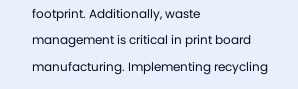footprint. Additionally, waste management is critical in print board manufacturing. Implementing recycling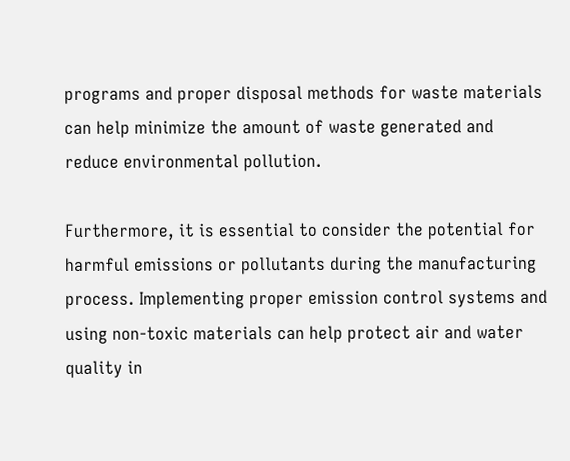programs and proper disposal methods for waste materials can help minimize the amount of waste generated and reduce environmental pollution.

Furthermore, it is essential to consider the potential for harmful emissions or pollutants during the manufacturing process. Implementing proper emission control systems and using non-toxic materials can help protect air and water quality in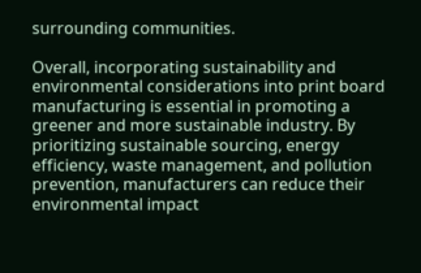surrounding communities.

Overall, incorporating sustainability and environmental considerations into print board manufacturing is essential in promoting a greener and more sustainable industry. By prioritizing sustainable sourcing, energy efficiency, waste management, and pollution prevention, manufacturers can reduce their environmental impact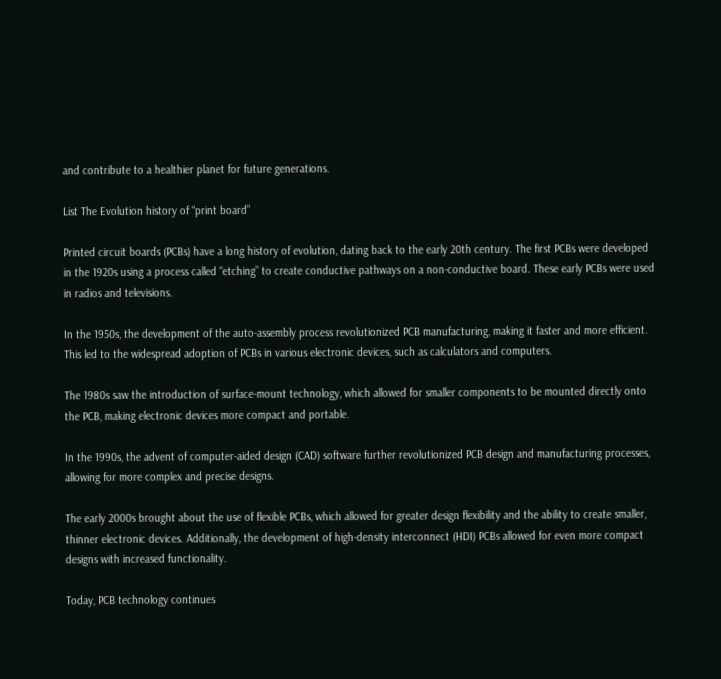and contribute to a healthier planet for future generations.

List The Evolution history of “print board”

Printed circuit boards (PCBs) have a long history of evolution, dating back to the early 20th century. The first PCBs were developed in the 1920s using a process called “etching” to create conductive pathways on a non-conductive board. These early PCBs were used in radios and televisions.

In the 1950s, the development of the auto-assembly process revolutionized PCB manufacturing, making it faster and more efficient. This led to the widespread adoption of PCBs in various electronic devices, such as calculators and computers.

The 1980s saw the introduction of surface-mount technology, which allowed for smaller components to be mounted directly onto the PCB, making electronic devices more compact and portable.

In the 1990s, the advent of computer-aided design (CAD) software further revolutionized PCB design and manufacturing processes, allowing for more complex and precise designs.

The early 2000s brought about the use of flexible PCBs, which allowed for greater design flexibility and the ability to create smaller, thinner electronic devices. Additionally, the development of high-density interconnect (HDI) PCBs allowed for even more compact designs with increased functionality.

Today, PCB technology continues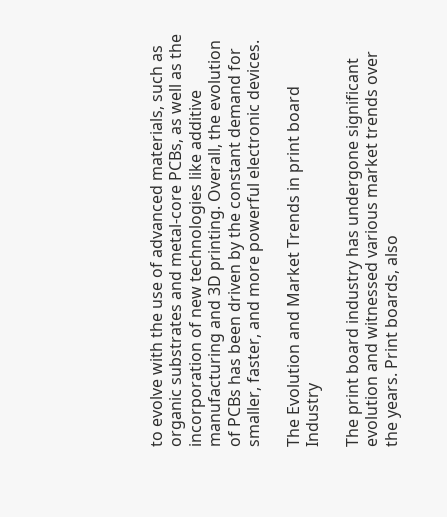to evolve with the use of advanced materials, such as organic substrates and metal-core PCBs, as well as the incorporation of new technologies like additive manufacturing and 3D printing. Overall, the evolution of PCBs has been driven by the constant demand for smaller, faster, and more powerful electronic devices.

The Evolution and Market Trends in print board Industry

The print board industry has undergone significant evolution and witnessed various market trends over the years. Print boards, also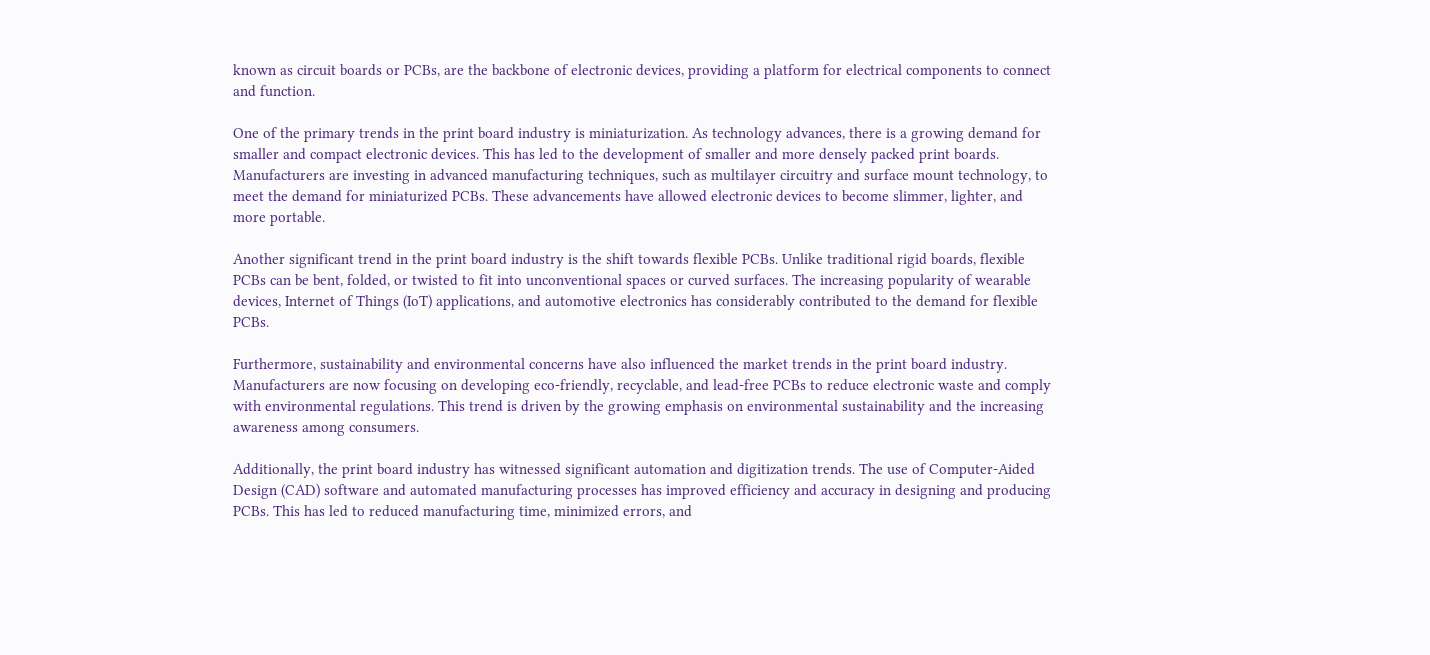known as circuit boards or PCBs, are the backbone of electronic devices, providing a platform for electrical components to connect and function.

One of the primary trends in the print board industry is miniaturization. As technology advances, there is a growing demand for smaller and compact electronic devices. This has led to the development of smaller and more densely packed print boards. Manufacturers are investing in advanced manufacturing techniques, such as multilayer circuitry and surface mount technology, to meet the demand for miniaturized PCBs. These advancements have allowed electronic devices to become slimmer, lighter, and more portable.

Another significant trend in the print board industry is the shift towards flexible PCBs. Unlike traditional rigid boards, flexible PCBs can be bent, folded, or twisted to fit into unconventional spaces or curved surfaces. The increasing popularity of wearable devices, Internet of Things (IoT) applications, and automotive electronics has considerably contributed to the demand for flexible PCBs.

Furthermore, sustainability and environmental concerns have also influenced the market trends in the print board industry. Manufacturers are now focusing on developing eco-friendly, recyclable, and lead-free PCBs to reduce electronic waste and comply with environmental regulations. This trend is driven by the growing emphasis on environmental sustainability and the increasing awareness among consumers.

Additionally, the print board industry has witnessed significant automation and digitization trends. The use of Computer-Aided Design (CAD) software and automated manufacturing processes has improved efficiency and accuracy in designing and producing PCBs. This has led to reduced manufacturing time, minimized errors, and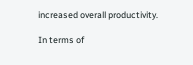increased overall productivity.

In terms of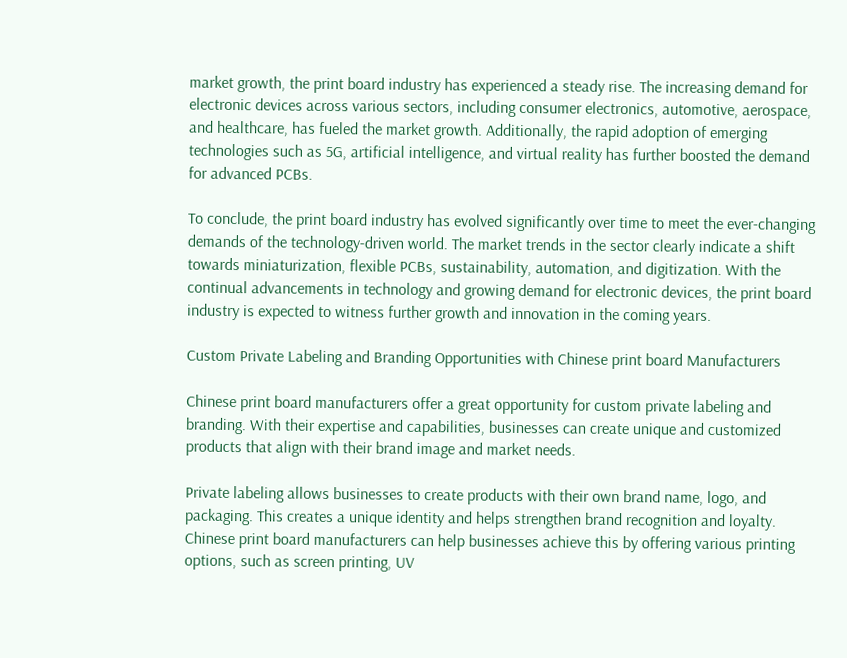market growth, the print board industry has experienced a steady rise. The increasing demand for electronic devices across various sectors, including consumer electronics, automotive, aerospace, and healthcare, has fueled the market growth. Additionally, the rapid adoption of emerging technologies such as 5G, artificial intelligence, and virtual reality has further boosted the demand for advanced PCBs.

To conclude, the print board industry has evolved significantly over time to meet the ever-changing demands of the technology-driven world. The market trends in the sector clearly indicate a shift towards miniaturization, flexible PCBs, sustainability, automation, and digitization. With the continual advancements in technology and growing demand for electronic devices, the print board industry is expected to witness further growth and innovation in the coming years.

Custom Private Labeling and Branding Opportunities with Chinese print board Manufacturers

Chinese print board manufacturers offer a great opportunity for custom private labeling and branding. With their expertise and capabilities, businesses can create unique and customized products that align with their brand image and market needs.

Private labeling allows businesses to create products with their own brand name, logo, and packaging. This creates a unique identity and helps strengthen brand recognition and loyalty. Chinese print board manufacturers can help businesses achieve this by offering various printing options, such as screen printing, UV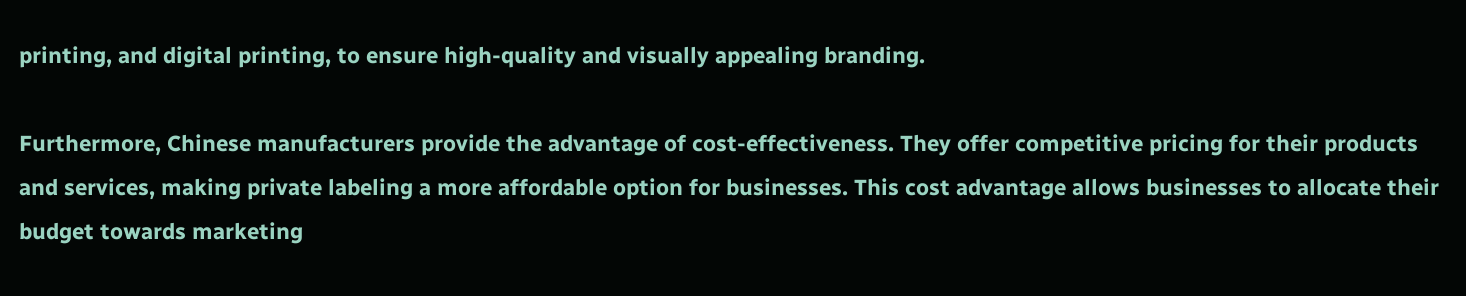printing, and digital printing, to ensure high-quality and visually appealing branding.

Furthermore, Chinese manufacturers provide the advantage of cost-effectiveness. They offer competitive pricing for their products and services, making private labeling a more affordable option for businesses. This cost advantage allows businesses to allocate their budget towards marketing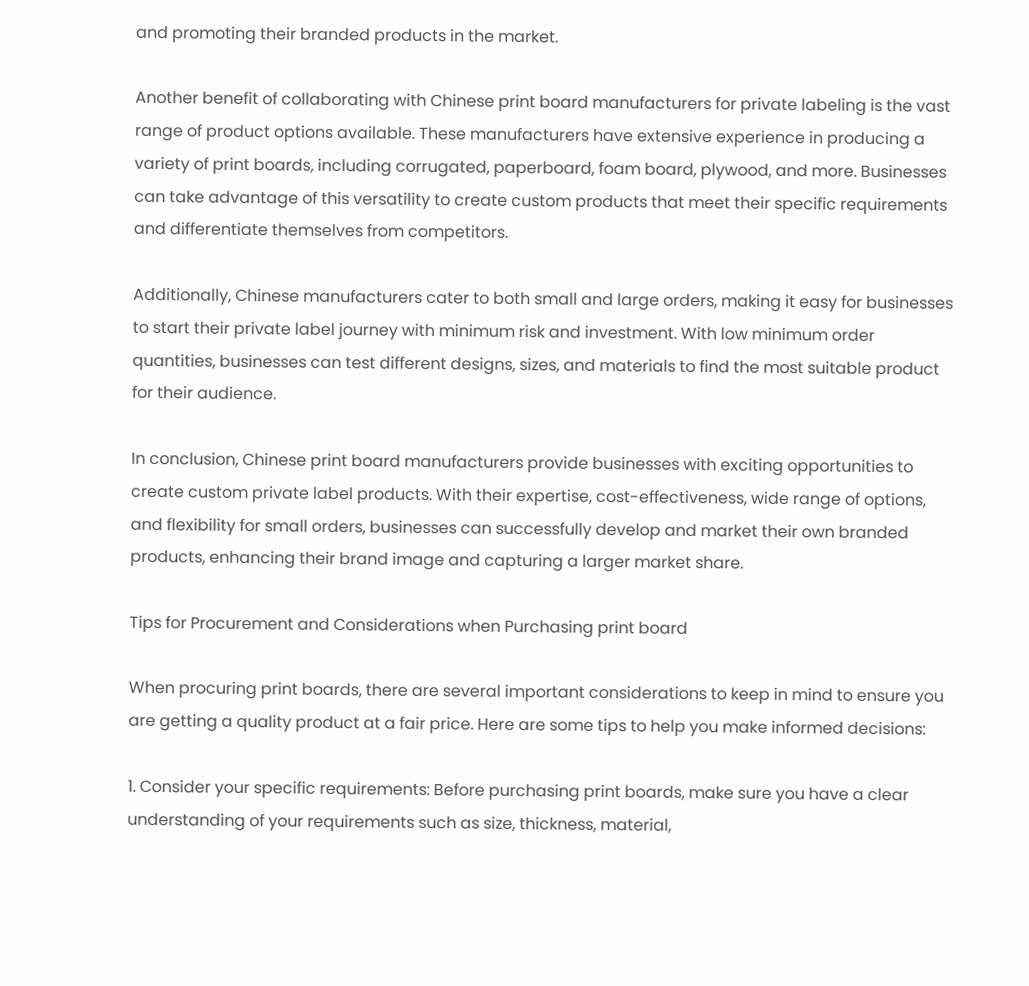and promoting their branded products in the market.

Another benefit of collaborating with Chinese print board manufacturers for private labeling is the vast range of product options available. These manufacturers have extensive experience in producing a variety of print boards, including corrugated, paperboard, foam board, plywood, and more. Businesses can take advantage of this versatility to create custom products that meet their specific requirements and differentiate themselves from competitors.

Additionally, Chinese manufacturers cater to both small and large orders, making it easy for businesses to start their private label journey with minimum risk and investment. With low minimum order quantities, businesses can test different designs, sizes, and materials to find the most suitable product for their audience.

In conclusion, Chinese print board manufacturers provide businesses with exciting opportunities to create custom private label products. With their expertise, cost-effectiveness, wide range of options, and flexibility for small orders, businesses can successfully develop and market their own branded products, enhancing their brand image and capturing a larger market share.

Tips for Procurement and Considerations when Purchasing print board

When procuring print boards, there are several important considerations to keep in mind to ensure you are getting a quality product at a fair price. Here are some tips to help you make informed decisions:

1. Consider your specific requirements: Before purchasing print boards, make sure you have a clear understanding of your requirements such as size, thickness, material,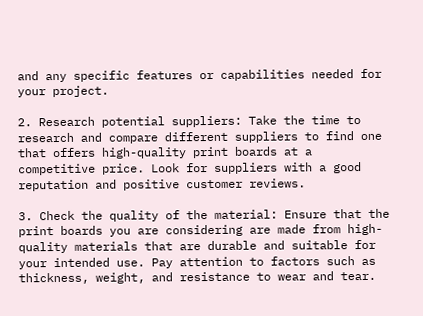and any specific features or capabilities needed for your project.

2. Research potential suppliers: Take the time to research and compare different suppliers to find one that offers high-quality print boards at a competitive price. Look for suppliers with a good reputation and positive customer reviews.

3. Check the quality of the material: Ensure that the print boards you are considering are made from high-quality materials that are durable and suitable for your intended use. Pay attention to factors such as thickness, weight, and resistance to wear and tear.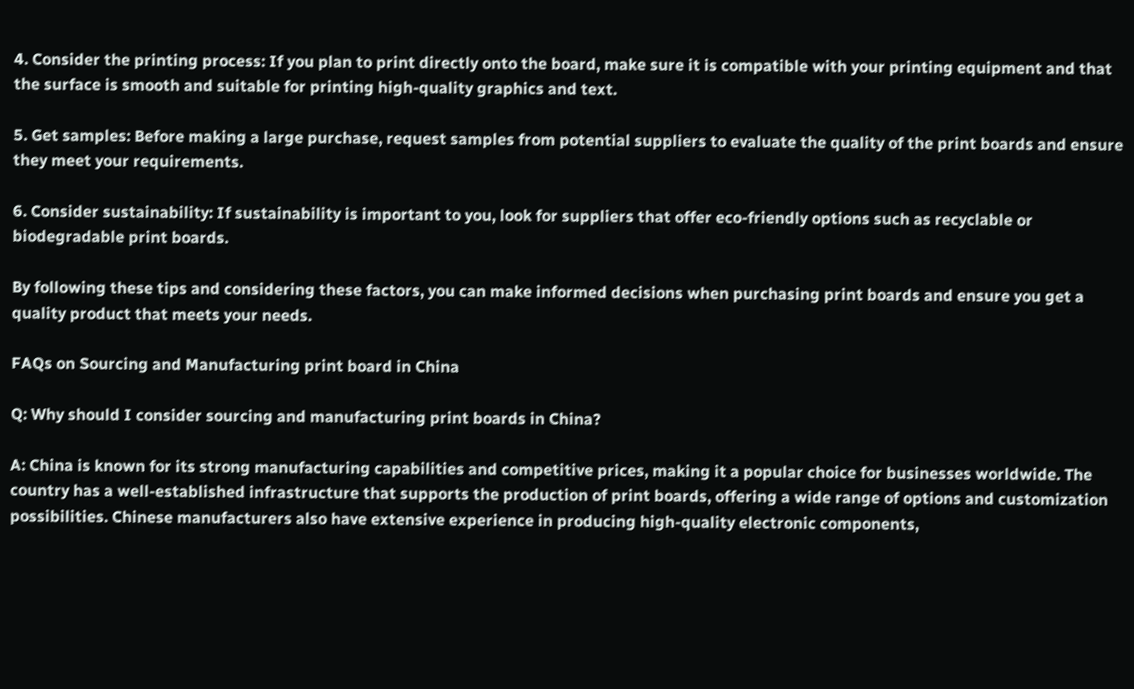4. Consider the printing process: If you plan to print directly onto the board, make sure it is compatible with your printing equipment and that the surface is smooth and suitable for printing high-quality graphics and text.

5. Get samples: Before making a large purchase, request samples from potential suppliers to evaluate the quality of the print boards and ensure they meet your requirements.

6. Consider sustainability: If sustainability is important to you, look for suppliers that offer eco-friendly options such as recyclable or biodegradable print boards.

By following these tips and considering these factors, you can make informed decisions when purchasing print boards and ensure you get a quality product that meets your needs.

FAQs on Sourcing and Manufacturing print board in China

Q: Why should I consider sourcing and manufacturing print boards in China?

A: China is known for its strong manufacturing capabilities and competitive prices, making it a popular choice for businesses worldwide. The country has a well-established infrastructure that supports the production of print boards, offering a wide range of options and customization possibilities. Chinese manufacturers also have extensive experience in producing high-quality electronic components,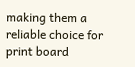making them a reliable choice for print board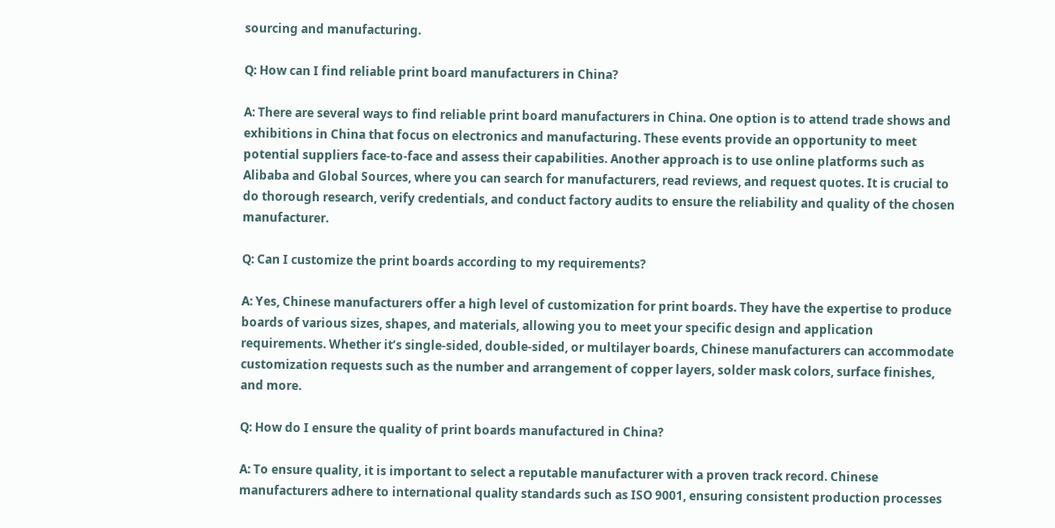sourcing and manufacturing.

Q: How can I find reliable print board manufacturers in China?

A: There are several ways to find reliable print board manufacturers in China. One option is to attend trade shows and exhibitions in China that focus on electronics and manufacturing. These events provide an opportunity to meet potential suppliers face-to-face and assess their capabilities. Another approach is to use online platforms such as Alibaba and Global Sources, where you can search for manufacturers, read reviews, and request quotes. It is crucial to do thorough research, verify credentials, and conduct factory audits to ensure the reliability and quality of the chosen manufacturer.

Q: Can I customize the print boards according to my requirements?

A: Yes, Chinese manufacturers offer a high level of customization for print boards. They have the expertise to produce boards of various sizes, shapes, and materials, allowing you to meet your specific design and application requirements. Whether it’s single-sided, double-sided, or multilayer boards, Chinese manufacturers can accommodate customization requests such as the number and arrangement of copper layers, solder mask colors, surface finishes, and more.

Q: How do I ensure the quality of print boards manufactured in China?

A: To ensure quality, it is important to select a reputable manufacturer with a proven track record. Chinese manufacturers adhere to international quality standards such as ISO 9001, ensuring consistent production processes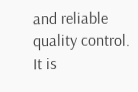and reliable quality control. It is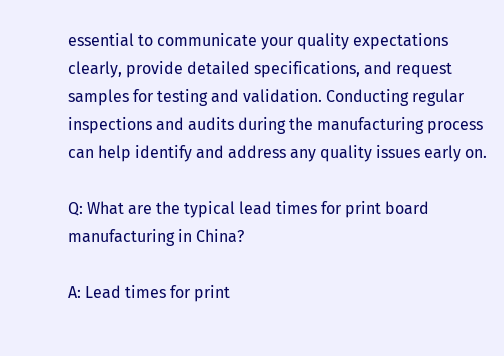essential to communicate your quality expectations clearly, provide detailed specifications, and request samples for testing and validation. Conducting regular inspections and audits during the manufacturing process can help identify and address any quality issues early on.

Q: What are the typical lead times for print board manufacturing in China?

A: Lead times for print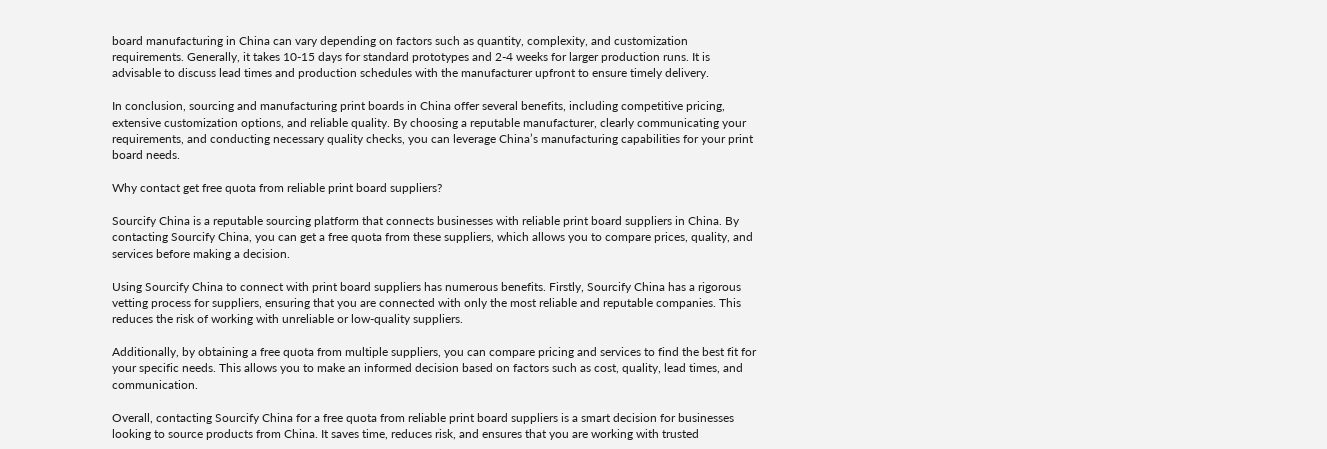board manufacturing in China can vary depending on factors such as quantity, complexity, and customization requirements. Generally, it takes 10-15 days for standard prototypes and 2-4 weeks for larger production runs. It is advisable to discuss lead times and production schedules with the manufacturer upfront to ensure timely delivery.

In conclusion, sourcing and manufacturing print boards in China offer several benefits, including competitive pricing, extensive customization options, and reliable quality. By choosing a reputable manufacturer, clearly communicating your requirements, and conducting necessary quality checks, you can leverage China’s manufacturing capabilities for your print board needs.

Why contact get free quota from reliable print board suppliers?

Sourcify China is a reputable sourcing platform that connects businesses with reliable print board suppliers in China. By contacting Sourcify China, you can get a free quota from these suppliers, which allows you to compare prices, quality, and services before making a decision.

Using Sourcify China to connect with print board suppliers has numerous benefits. Firstly, Sourcify China has a rigorous vetting process for suppliers, ensuring that you are connected with only the most reliable and reputable companies. This reduces the risk of working with unreliable or low-quality suppliers.

Additionally, by obtaining a free quota from multiple suppliers, you can compare pricing and services to find the best fit for your specific needs. This allows you to make an informed decision based on factors such as cost, quality, lead times, and communication.

Overall, contacting Sourcify China for a free quota from reliable print board suppliers is a smart decision for businesses looking to source products from China. It saves time, reduces risk, and ensures that you are working with trusted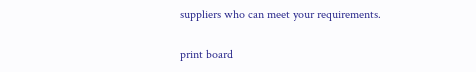suppliers who can meet your requirements.

print board